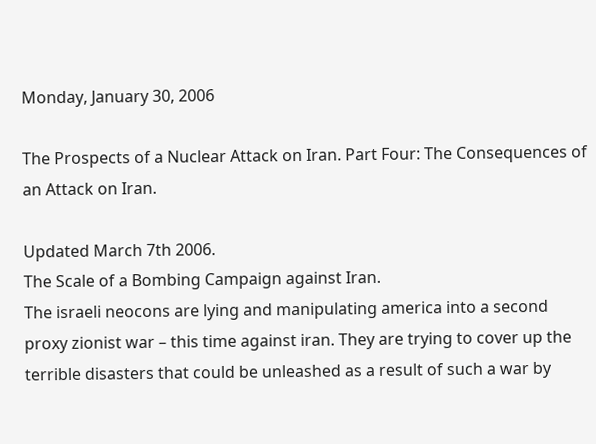Monday, January 30, 2006

The Prospects of a Nuclear Attack on Iran. Part Four: The Consequences of an Attack on Iran.

Updated March 7th 2006.
The Scale of a Bombing Campaign against Iran.
The israeli neocons are lying and manipulating america into a second proxy zionist war – this time against iran. They are trying to cover up the terrible disasters that could be unleashed as a result of such a war by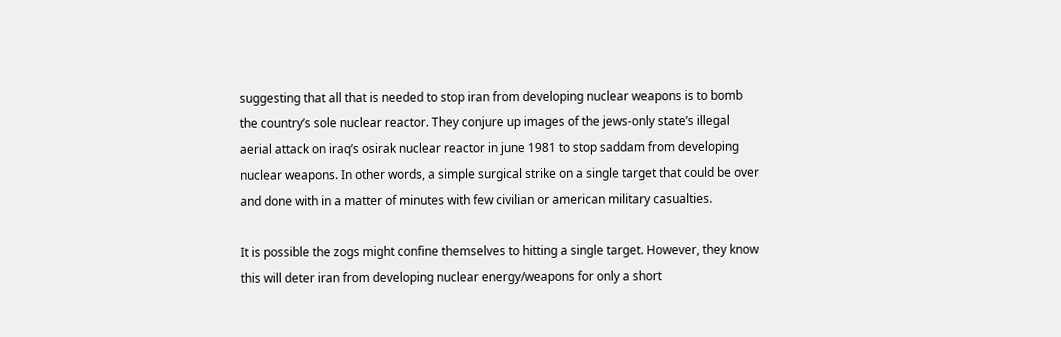suggesting that all that is needed to stop iran from developing nuclear weapons is to bomb the country’s sole nuclear reactor. They conjure up images of the jews-only state’s illegal aerial attack on iraq’s osirak nuclear reactor in june 1981 to stop saddam from developing nuclear weapons. In other words, a simple surgical strike on a single target that could be over and done with in a matter of minutes with few civilian or american military casualties.

It is possible the zogs might confine themselves to hitting a single target. However, they know this will deter iran from developing nuclear energy/weapons for only a short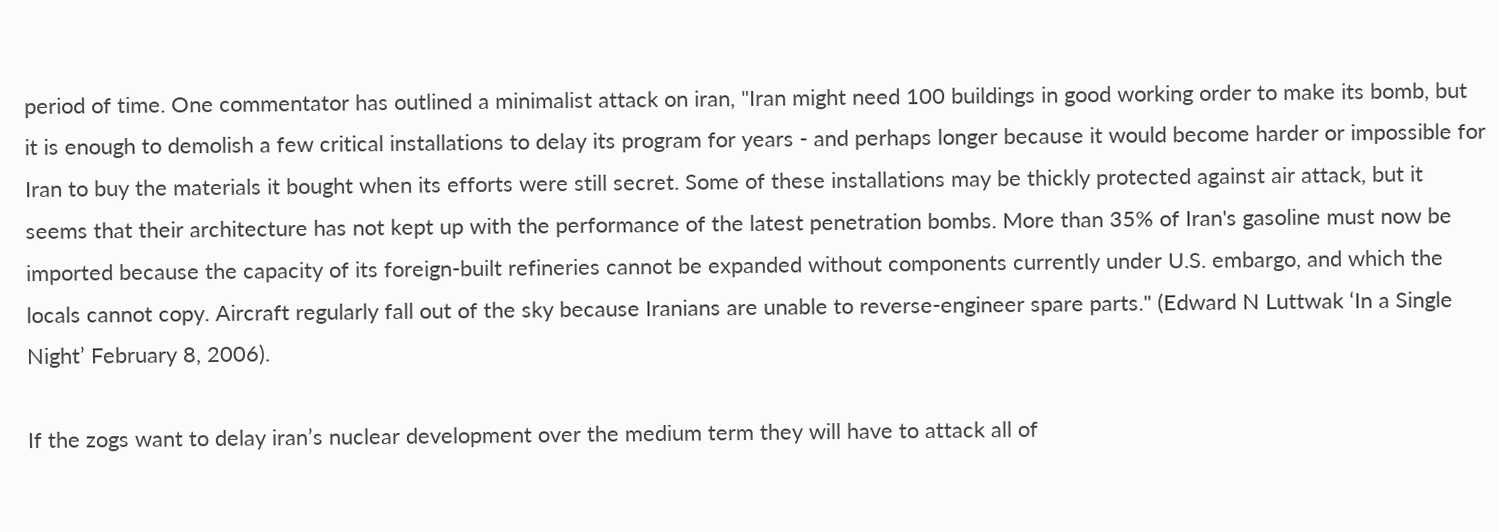period of time. One commentator has outlined a minimalist attack on iran, "Iran might need 100 buildings in good working order to make its bomb, but it is enough to demolish a few critical installations to delay its program for years - and perhaps longer because it would become harder or impossible for Iran to buy the materials it bought when its efforts were still secret. Some of these installations may be thickly protected against air attack, but it seems that their architecture has not kept up with the performance of the latest penetration bombs. More than 35% of Iran's gasoline must now be imported because the capacity of its foreign-built refineries cannot be expanded without components currently under U.S. embargo, and which the locals cannot copy. Aircraft regularly fall out of the sky because Iranians are unable to reverse-engineer spare parts." (Edward N Luttwak ‘In a Single Night’ February 8, 2006).

If the zogs want to delay iran’s nuclear development over the medium term they will have to attack all of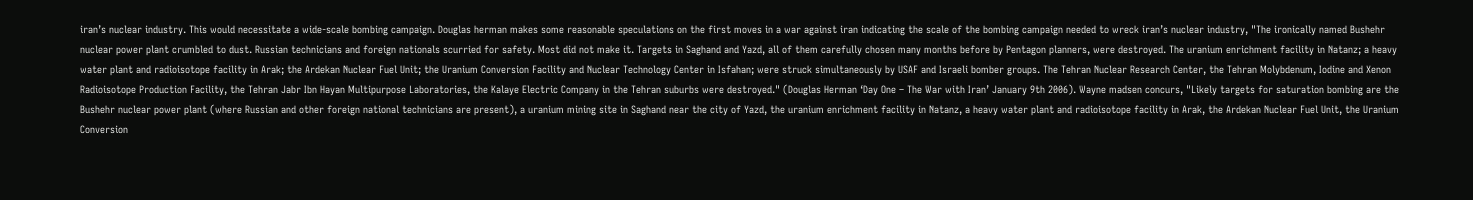iran’s nuclear industry. This would necessitate a wide-scale bombing campaign. Douglas herman makes some reasonable speculations on the first moves in a war against iran indicating the scale of the bombing campaign needed to wreck iran’s nuclear industry, "The ironically named Bushehr nuclear power plant crumbled to dust. Russian technicians and foreign nationals scurried for safety. Most did not make it. Targets in Saghand and Yazd, all of them carefully chosen many months before by Pentagon planners, were destroyed. The uranium enrichment facility in Natanz; a heavy water plant and radioisotope facility in Arak; the Ardekan Nuclear Fuel Unit; the Uranium Conversion Facility and Nuclear Technology Center in Isfahan; were struck simultaneously by USAF and Israeli bomber groups. The Tehran Nuclear Research Center, the Tehran Molybdenum, Iodine and Xenon Radioisotope Production Facility, the Tehran Jabr Ibn Hayan Multipurpose Laboratories, the Kalaye Electric Company in the Tehran suburbs were destroyed." (Douglas Herman ‘Day One – The War with Iran’ January 9th 2006). Wayne madsen concurs, "Likely targets for saturation bombing are the Bushehr nuclear power plant (where Russian and other foreign national technicians are present), a uranium mining site in Saghand near the city of Yazd, the uranium enrichment facility in Natanz, a heavy water plant and radioisotope facility in Arak, the Ardekan Nuclear Fuel Unit, the Uranium Conversion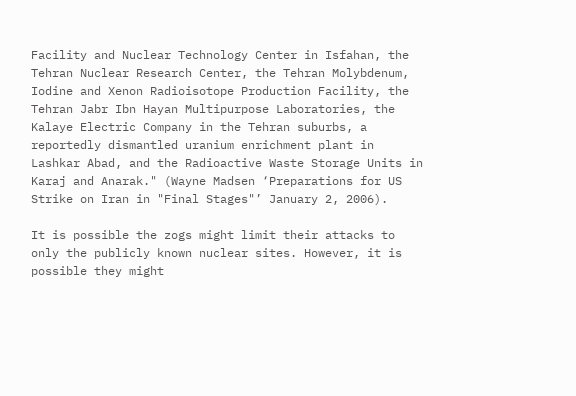Facility and Nuclear Technology Center in Isfahan, the Tehran Nuclear Research Center, the Tehran Molybdenum, Iodine and Xenon Radioisotope Production Facility, the Tehran Jabr Ibn Hayan Multipurpose Laboratories, the Kalaye Electric Company in the Tehran suburbs, a reportedly dismantled uranium enrichment plant in Lashkar Abad, and the Radioactive Waste Storage Units in Karaj and Anarak." (Wayne Madsen ‘Preparations for US Strike on Iran in "Final Stages"’ January 2, 2006).

It is possible the zogs might limit their attacks to only the publicly known nuclear sites. However, it is possible they might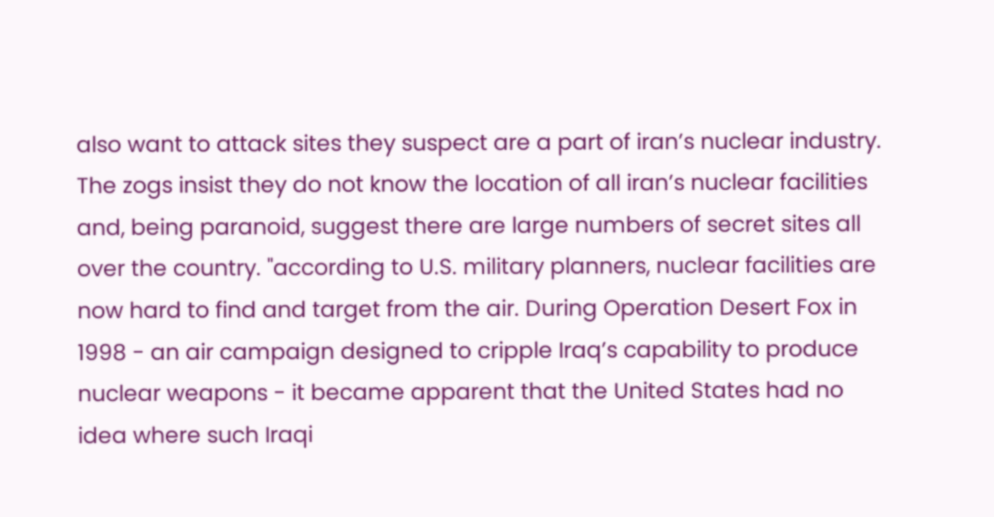also want to attack sites they suspect are a part of iran’s nuclear industry. The zogs insist they do not know the location of all iran’s nuclear facilities and, being paranoid, suggest there are large numbers of secret sites all over the country. "according to U.S. military planners, nuclear facilities are now hard to find and target from the air. During Operation Desert Fox in 1998 - an air campaign designed to cripple Iraq’s capability to produce nuclear weapons - it became apparent that the United States had no idea where such Iraqi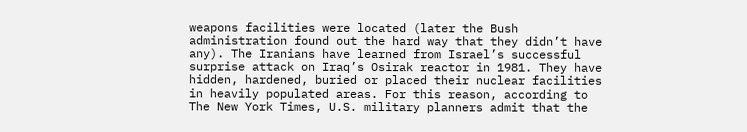weapons facilities were located (later the Bush administration found out the hard way that they didn’t have any). The Iranians have learned from Israel’s successful surprise attack on Iraq’s Osirak reactor in 1981. They have hidden, hardened, buried or placed their nuclear facilities in heavily populated areas. For this reason, according to The New York Times, U.S. military planners admit that the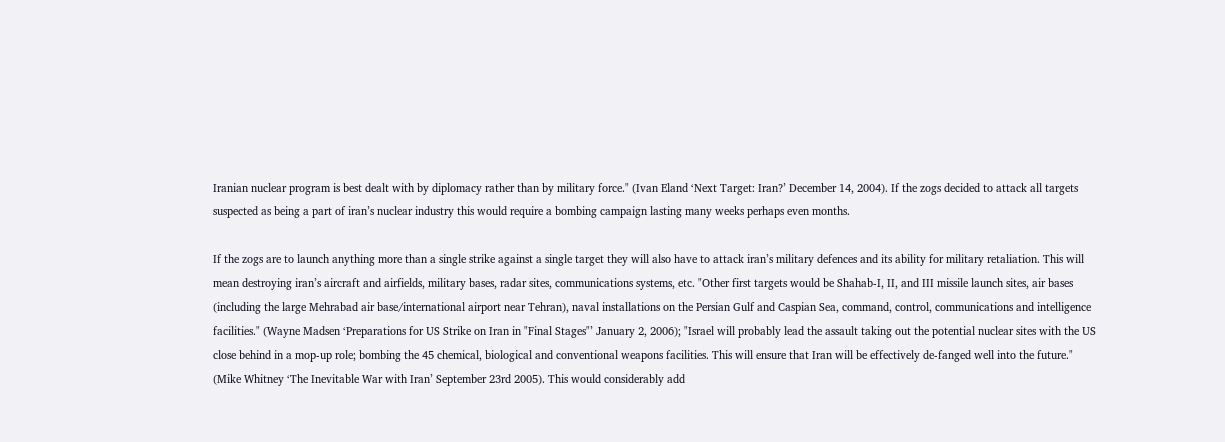Iranian nuclear program is best dealt with by diplomacy rather than by military force." (Ivan Eland ‘Next Target: Iran?’ December 14, 2004). If the zogs decided to attack all targets suspected as being a part of iran’s nuclear industry this would require a bombing campaign lasting many weeks perhaps even months.

If the zogs are to launch anything more than a single strike against a single target they will also have to attack iran’s military defences and its ability for military retaliation. This will mean destroying iran’s aircraft and airfields, military bases, radar sites, communications systems, etc. "Other first targets would be Shahab-I, II, and III missile launch sites, air bases (including the large Mehrabad air base/international airport near Tehran), naval installations on the Persian Gulf and Caspian Sea, command, control, communications and intelligence facilities." (Wayne Madsen ‘Preparations for US Strike on Iran in "Final Stages"’ January 2, 2006); "Israel will probably lead the assault taking out the potential nuclear sites with the US close behind in a mop-up role; bombing the 45 chemical, biological and conventional weapons facilities. This will ensure that Iran will be effectively de-fanged well into the future." (Mike Whitney ‘The Inevitable War with Iran’ September 23rd 2005). This would considerably add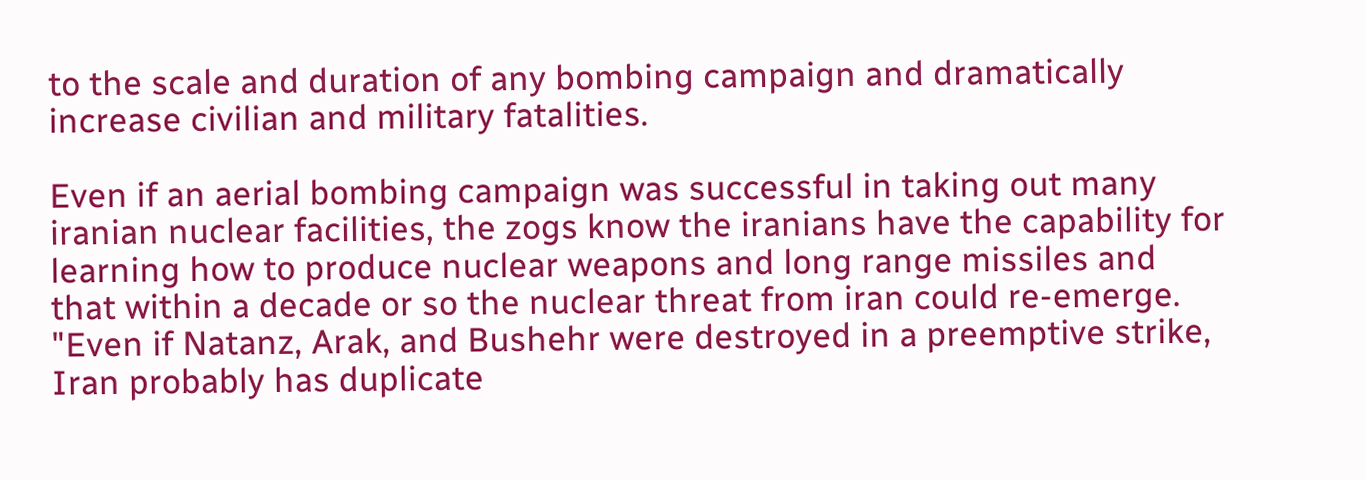to the scale and duration of any bombing campaign and dramatically increase civilian and military fatalities.

Even if an aerial bombing campaign was successful in taking out many iranian nuclear facilities, the zogs know the iranians have the capability for learning how to produce nuclear weapons and long range missiles and that within a decade or so the nuclear threat from iran could re-emerge. "Even if Natanz, Arak, and Bushehr were destroyed in a preemptive strike, Iran probably has duplicate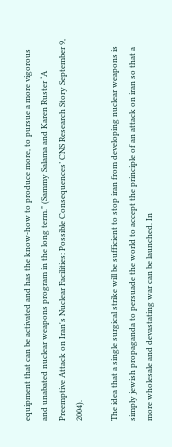equipment that can be activated and has the know-how to produce more, to pursue a more vigorous and unabated nuclear weapons program in the long term." (Sammy Salama and Karen Ruster ‘A Preemptive Attack on Iran's Nuclear Facilities: Possible Consequences’ CNS Research Story September 9, 2004).

The idea that a single surgical strike will be sufficient to stop iran from developing nuclear weapons is simply jewish propaganda to persuade the world to accept the principle of an attack on iran so that a more wholesale and devastating war can be launched. In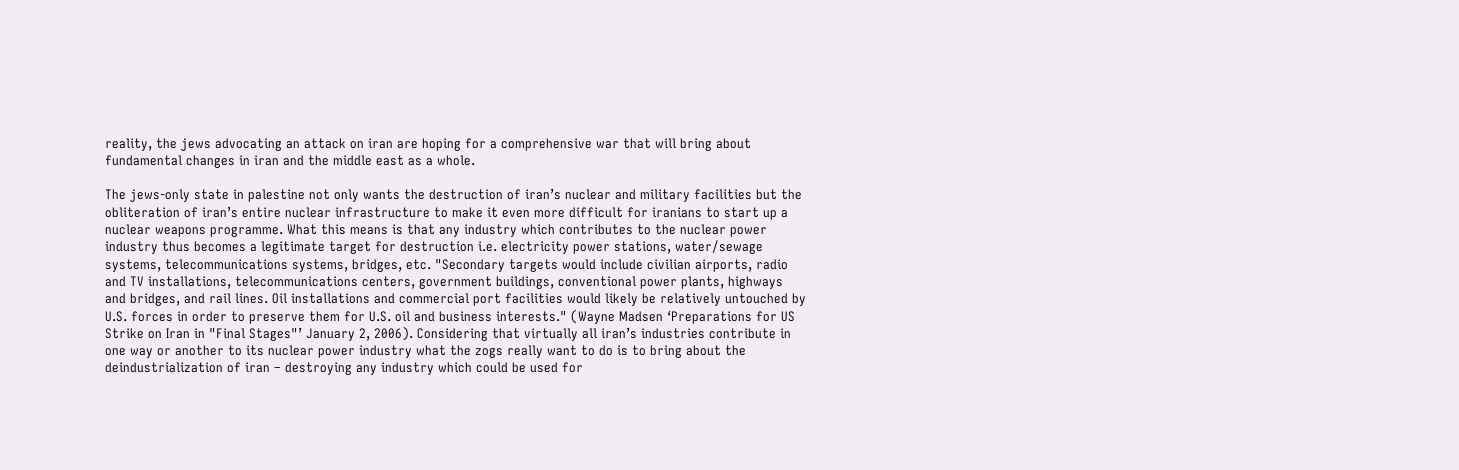reality, the jews advocating an attack on iran are hoping for a comprehensive war that will bring about fundamental changes in iran and the middle east as a whole.

The jews-only state in palestine not only wants the destruction of iran’s nuclear and military facilities but the obliteration of iran’s entire nuclear infrastructure to make it even more difficult for iranians to start up a nuclear weapons programme. What this means is that any industry which contributes to the nuclear power industry thus becomes a legitimate target for destruction i.e. electricity power stations, water/sewage systems, telecommunications systems, bridges, etc. "Secondary targets would include civilian airports, radio and TV installations, telecommunications centers, government buildings, conventional power plants, highways and bridges, and rail lines. Oil installations and commercial port facilities would likely be relatively untouched by U.S. forces in order to preserve them for U.S. oil and business interests." (Wayne Madsen ‘Preparations for US Strike on Iran in "Final Stages"’ January 2, 2006). Considering that virtually all iran’s industries contribute in one way or another to its nuclear power industry what the zogs really want to do is to bring about the deindustrialization of iran – destroying any industry which could be used for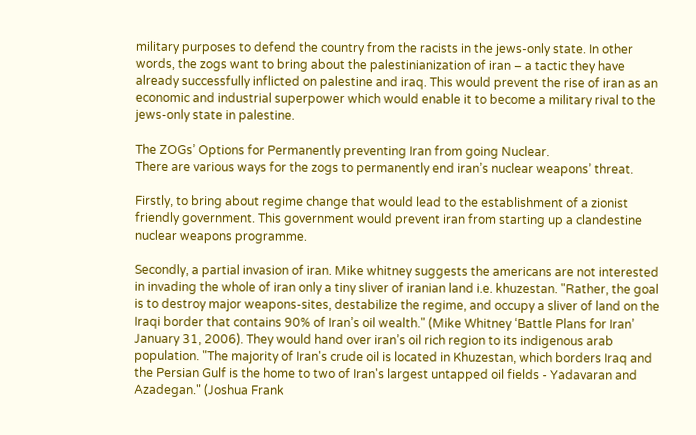military purposes to defend the country from the racists in the jews-only state. In other words, the zogs want to bring about the palestinianization of iran – a tactic they have already successfully inflicted on palestine and iraq. This would prevent the rise of iran as an economic and industrial superpower which would enable it to become a military rival to the jews-only state in palestine.

The ZOGs’ Options for Permanently preventing Iran from going Nuclear.
There are various ways for the zogs to permanently end iran’s nuclear weapons’ threat.

Firstly, to bring about regime change that would lead to the establishment of a zionist friendly government. This government would prevent iran from starting up a clandestine nuclear weapons programme.

Secondly, a partial invasion of iran. Mike whitney suggests the americans are not interested in invading the whole of iran only a tiny sliver of iranian land i.e. khuzestan. "Rather, the goal is to destroy major weapons-sites, destabilize the regime, and occupy a sliver of land on the Iraqi border that contains 90% of Iran’s oil wealth." (Mike Whitney ‘Battle Plans for Iran’ January 31, 2006). They would hand over iran’s oil rich region to its indigenous arab population. "The majority of Iran's crude oil is located in Khuzestan, which borders Iraq and the Persian Gulf is the home to two of Iran's largest untapped oil fields - Yadavaran and Azadegan." (Joshua Frank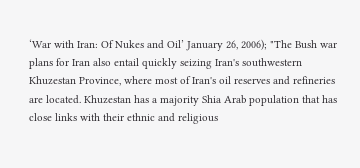‘War with Iran: Of Nukes and Oil’ January 26, 2006); "The Bush war plans for Iran also entail quickly seizing Iran's southwestern Khuzestan Province, where most of Iran's oil reserves and refineries are located. Khuzestan has a majority Shia Arab population that has close links with their ethnic and religious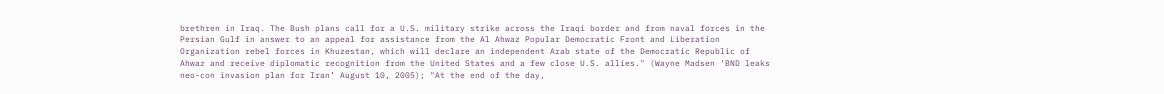brethren in Iraq. The Bush plans call for a U.S. military strike across the Iraqi border and from naval forces in the Persian Gulf in answer to an appeal for assistance from the Al Ahwaz Popular Democratic Front and Liberation Organization rebel forces in Khuzestan, which will declare an independent Arab state of the Democratic Republic of Ahwaz and receive diplomatic recognition from the United States and a few close U.S. allies." (Wayne Madsen ‘BND leaks neo-con invasion plan for Iran’ August 10, 2005); "At the end of the day,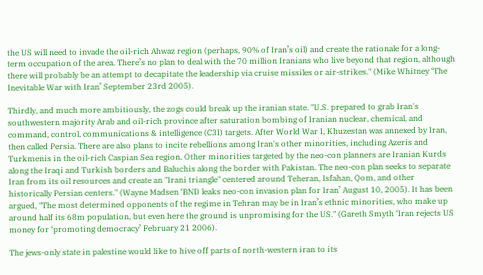the US will need to invade the oil-rich Ahwaz region (perhaps, 90% of Iran’s oil) and create the rationale for a long-term occupation of the area. There’s no plan to deal with the 70 million Iranians who live beyond that region, although there will probably be an attempt to decapitate the leadership via cruise missiles or air-strikes." (Mike Whitney ‘The Inevitable War with Iran’ September 23rd 2005).

Thirdly, and much more ambitiously, the zogs could break up the iranian state. "U.S. prepared to grab Iran's southwestern majority Arab and oil-rich province after saturation bombing of Iranian nuclear, chemical, and command, control, communications & intelligence (C3I) targets. After World War I, Khuzestan was annexed by Iran, then called Persia. There are also plans to incite rebellions among Iran's other minorities, including Azeris and Turkmenis in the oil-rich Caspian Sea region. Other minorities targeted by the neo-con planners are Iranian Kurds along the Iraqi and Turkish borders and Baluchis along the border with Pakistan. The neo-con plan seeks to separate Iran from its oil resources and create an "Irani triangle" centered around Teheran, Isfahan, Qom, and other historically Persian centers." (Wayne Madsen ‘BND leaks neo-con invasion plan for Iran’ August 10, 2005). It has been argued, "The most determined opponents of the regime in Tehran may be in Iran’s ethnic minorities, who make up around half its 68m population, but even here the ground is unpromising for the US." (Gareth Smyth ‘Iran rejects US money for ‘promoting democracy’ February 21 2006).

The jews-only state in palestine would like to hive off parts of north-western iran to its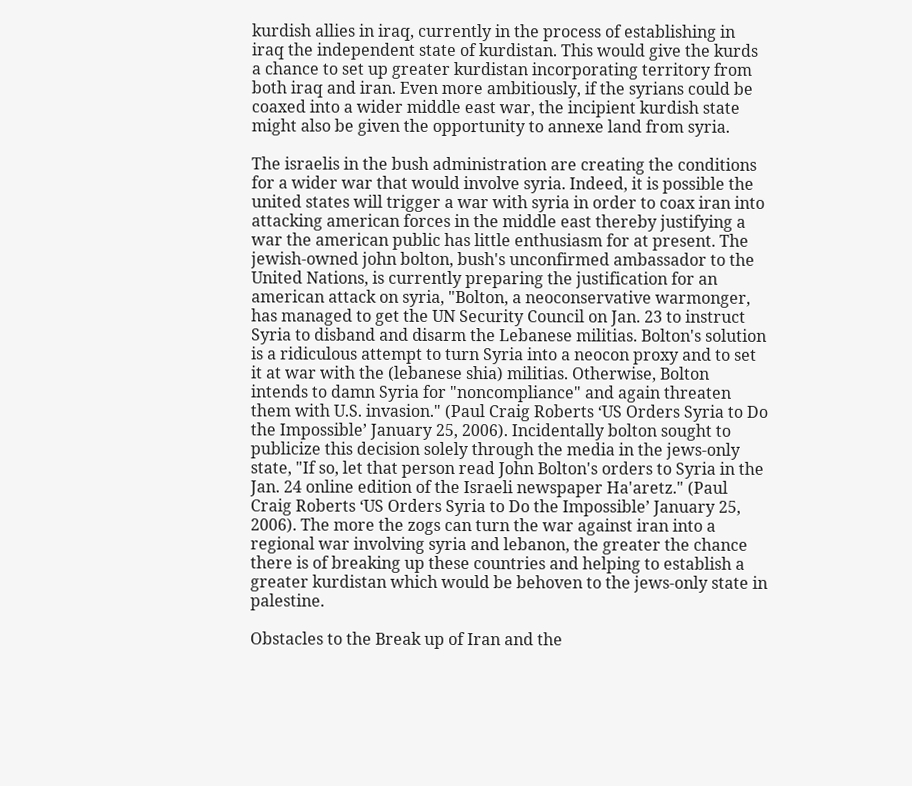kurdish allies in iraq, currently in the process of establishing in iraq the independent state of kurdistan. This would give the kurds a chance to set up greater kurdistan incorporating territory from both iraq and iran. Even more ambitiously, if the syrians could be coaxed into a wider middle east war, the incipient kurdish state might also be given the opportunity to annexe land from syria.

The israelis in the bush administration are creating the conditions for a wider war that would involve syria. Indeed, it is possible the united states will trigger a war with syria in order to coax iran into attacking american forces in the middle east thereby justifying a war the american public has little enthusiasm for at present. The jewish-owned john bolton, bush's unconfirmed ambassador to the United Nations, is currently preparing the justification for an american attack on syria, "Bolton, a neoconservative warmonger, has managed to get the UN Security Council on Jan. 23 to instruct Syria to disband and disarm the Lebanese militias. Bolton's solution is a ridiculous attempt to turn Syria into a neocon proxy and to set it at war with the (lebanese shia) militias. Otherwise, Bolton intends to damn Syria for "noncompliance" and again threaten them with U.S. invasion." (Paul Craig Roberts ‘US Orders Syria to Do the Impossible’ January 25, 2006). Incidentally bolton sought to publicize this decision solely through the media in the jews-only state, "If so, let that person read John Bolton's orders to Syria in the Jan. 24 online edition of the Israeli newspaper Ha'aretz." (Paul Craig Roberts ‘US Orders Syria to Do the Impossible’ January 25, 2006). The more the zogs can turn the war against iran into a regional war involving syria and lebanon, the greater the chance there is of breaking up these countries and helping to establish a greater kurdistan which would be behoven to the jews-only state in palestine.

Obstacles to the Break up of Iran and the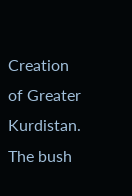Creation of Greater Kurdistan.
The bush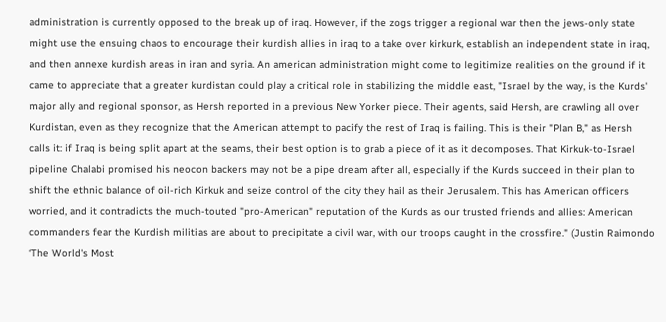administration is currently opposed to the break up of iraq. However, if the zogs trigger a regional war then the jews-only state might use the ensuing chaos to encourage their kurdish allies in iraq to a take over kirkurk, establish an independent state in iraq, and then annexe kurdish areas in iran and syria. An american administration might come to legitimize realities on the ground if it came to appreciate that a greater kurdistan could play a critical role in stabilizing the middle east, "Israel by the way, is the Kurds' major ally and regional sponsor, as Hersh reported in a previous New Yorker piece. Their agents, said Hersh, are crawling all over Kurdistan, even as they recognize that the American attempt to pacify the rest of Iraq is failing. This is their "Plan B," as Hersh calls it: if Iraq is being split apart at the seams, their best option is to grab a piece of it as it decomposes. That Kirkuk-to-Israel pipeline Chalabi promised his neocon backers may not be a pipe dream after all, especially if the Kurds succeed in their plan to shift the ethnic balance of oil-rich Kirkuk and seize control of the city they hail as their Jerusalem. This has American officers worried, and it contradicts the much-touted "pro-American" reputation of the Kurds as our trusted friends and allies: American commanders fear the Kurdish militias are about to precipitate a civil war, with our troops caught in the crossfire." (Justin Raimondo ‘The World's Most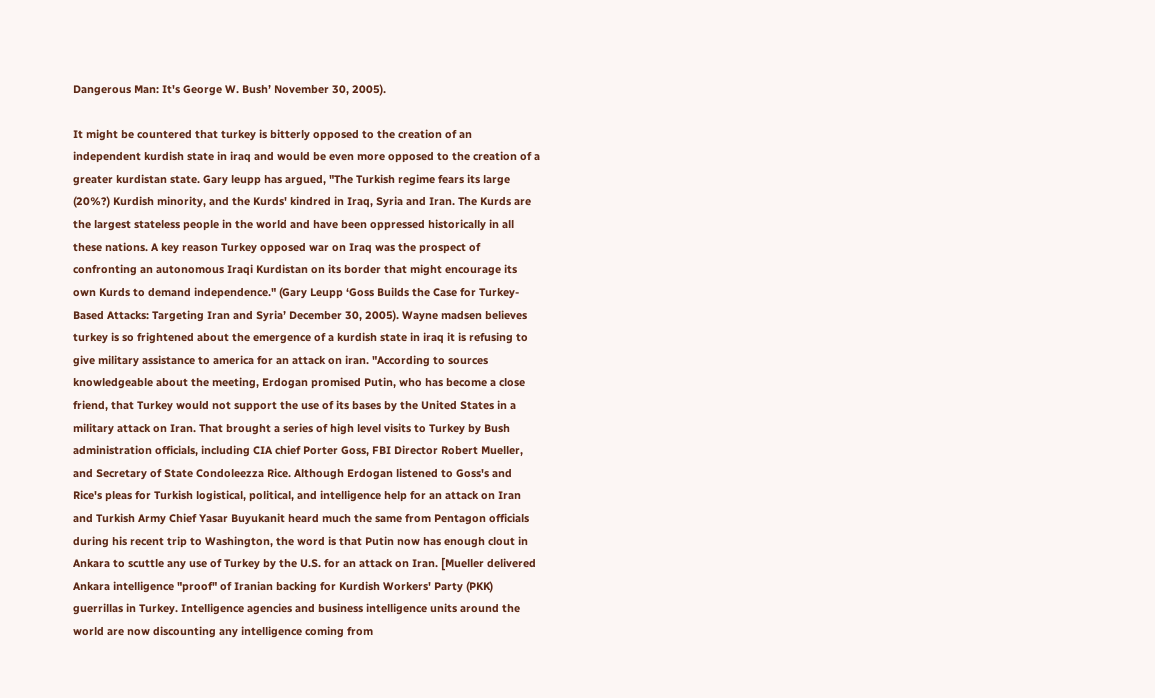Dangerous Man: It's George W. Bush’ November 30, 2005).

It might be countered that turkey is bitterly opposed to the creation of an independent kurdish state in iraq and would be even more opposed to the creation of a greater kurdistan state. Gary leupp has argued, "The Turkish regime fears its large (20%?) Kurdish minority, and the Kurds' kindred in Iraq, Syria and Iran. The Kurds are the largest stateless people in the world and have been oppressed historically in all these nations. A key reason Turkey opposed war on Iraq was the prospect of confronting an autonomous Iraqi Kurdistan on its border that might encourage its own Kurds to demand independence." (Gary Leupp ‘Goss Builds the Case for Turkey-Based Attacks: Targeting Iran and Syria’ December 30, 2005). Wayne madsen believes turkey is so frightened about the emergence of a kurdish state in iraq it is refusing to give military assistance to america for an attack on iran. "According to sources knowledgeable about the meeting, Erdogan promised Putin, who has become a close friend, that Turkey would not support the use of its bases by the United States in a military attack on Iran. That brought a series of high level visits to Turkey by Bush administration officials, including CIA chief Porter Goss, FBI Director Robert Mueller, and Secretary of State Condoleezza Rice. Although Erdogan listened to Goss's and Rice's pleas for Turkish logistical, political, and intelligence help for an attack on Iran and Turkish Army Chief Yasar Buyukanit heard much the same from Pentagon officials during his recent trip to Washington, the word is that Putin now has enough clout in Ankara to scuttle any use of Turkey by the U.S. for an attack on Iran. [Mueller delivered Ankara intelligence "proof" of Iranian backing for Kurdish Workers' Party (PKK) guerrillas in Turkey. Intelligence agencies and business intelligence units around the world are now discounting any intelligence coming from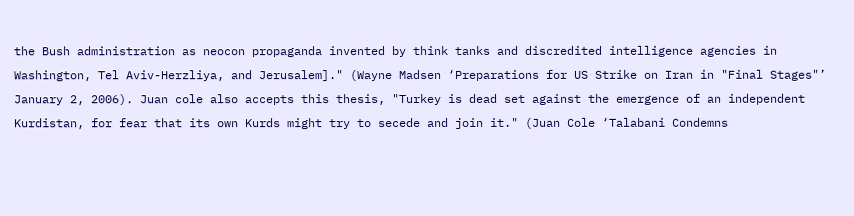the Bush administration as neocon propaganda invented by think tanks and discredited intelligence agencies in Washington, Tel Aviv-Herzliya, and Jerusalem]." (Wayne Madsen ‘Preparations for US Strike on Iran in "Final Stages"’ January 2, 2006). Juan cole also accepts this thesis, "Turkey is dead set against the emergence of an independent Kurdistan, for fear that its own Kurds might try to secede and join it." (Juan Cole ‘Talabani Condemns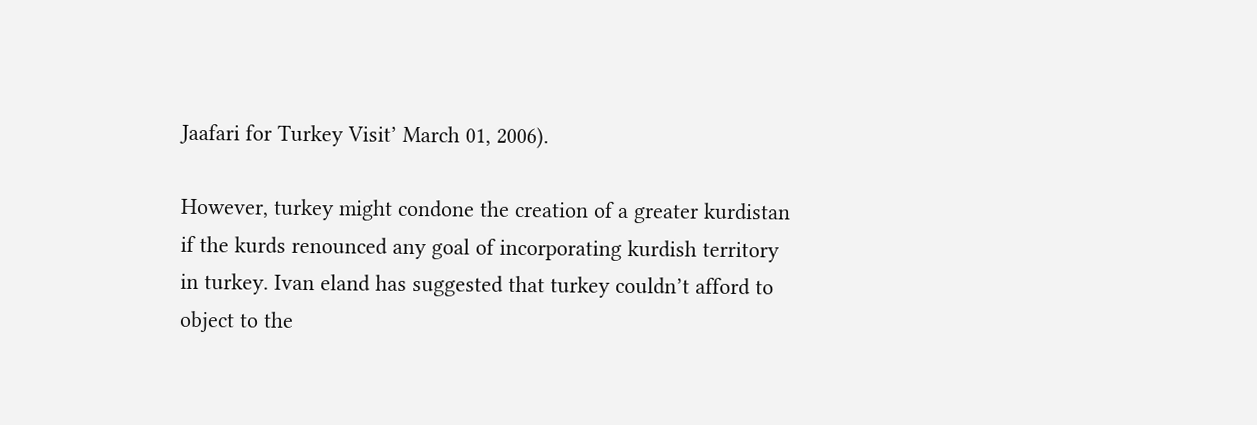Jaafari for Turkey Visit’ March 01, 2006).

However, turkey might condone the creation of a greater kurdistan if the kurds renounced any goal of incorporating kurdish territory in turkey. Ivan eland has suggested that turkey couldn’t afford to object to the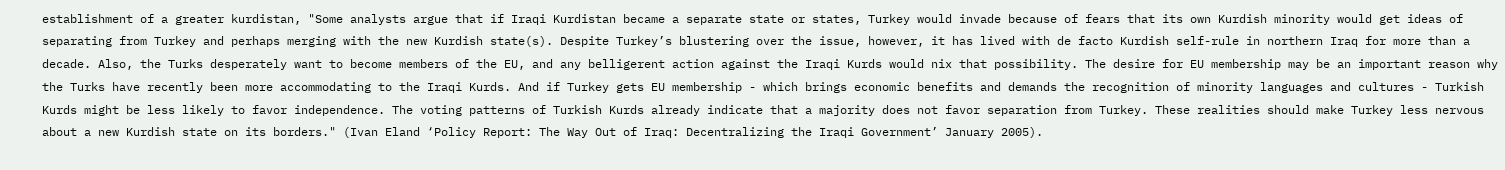establishment of a greater kurdistan, "Some analysts argue that if Iraqi Kurdistan became a separate state or states, Turkey would invade because of fears that its own Kurdish minority would get ideas of separating from Turkey and perhaps merging with the new Kurdish state(s). Despite Turkey’s blustering over the issue, however, it has lived with de facto Kurdish self-rule in northern Iraq for more than a decade. Also, the Turks desperately want to become members of the EU, and any belligerent action against the Iraqi Kurds would nix that possibility. The desire for EU membership may be an important reason why the Turks have recently been more accommodating to the Iraqi Kurds. And if Turkey gets EU membership - which brings economic benefits and demands the recognition of minority languages and cultures - Turkish Kurds might be less likely to favor independence. The voting patterns of Turkish Kurds already indicate that a majority does not favor separation from Turkey. These realities should make Turkey less nervous about a new Kurdish state on its borders." (Ivan Eland ‘Policy Report: The Way Out of Iraq: Decentralizing the Iraqi Government’ January 2005).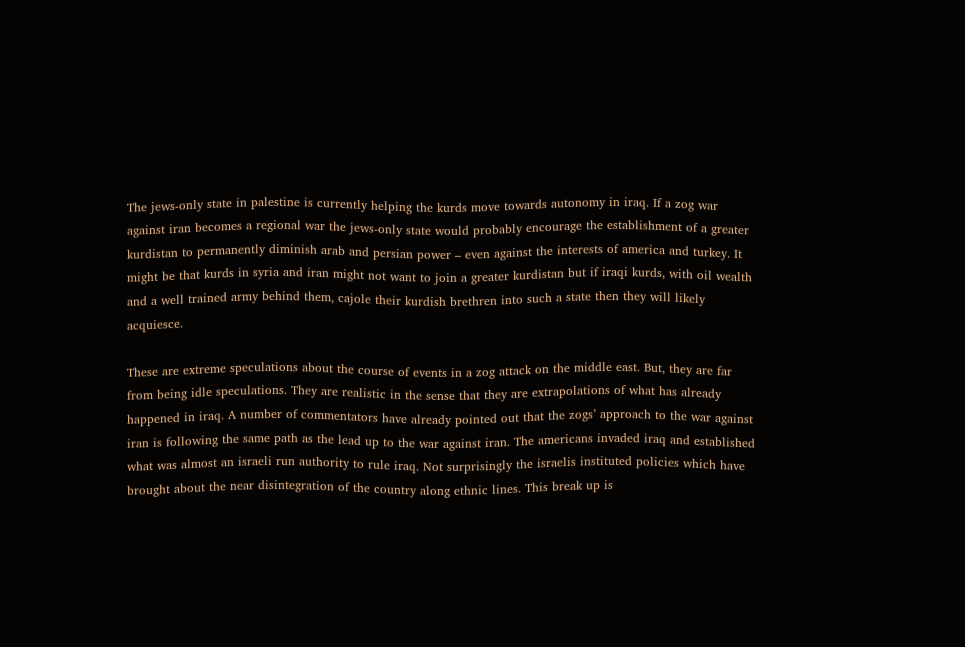The jews-only state in palestine is currently helping the kurds move towards autonomy in iraq. If a zog war against iran becomes a regional war the jews-only state would probably encourage the establishment of a greater kurdistan to permanently diminish arab and persian power – even against the interests of america and turkey. It might be that kurds in syria and iran might not want to join a greater kurdistan but if iraqi kurds, with oil wealth and a well trained army behind them, cajole their kurdish brethren into such a state then they will likely acquiesce.

These are extreme speculations about the course of events in a zog attack on the middle east. But, they are far from being idle speculations. They are realistic in the sense that they are extrapolations of what has already happened in iraq. A number of commentators have already pointed out that the zogs’ approach to the war against iran is following the same path as the lead up to the war against iran. The americans invaded iraq and established what was almost an israeli run authority to rule iraq. Not surprisingly the israelis instituted policies which have brought about the near disintegration of the country along ethnic lines. This break up is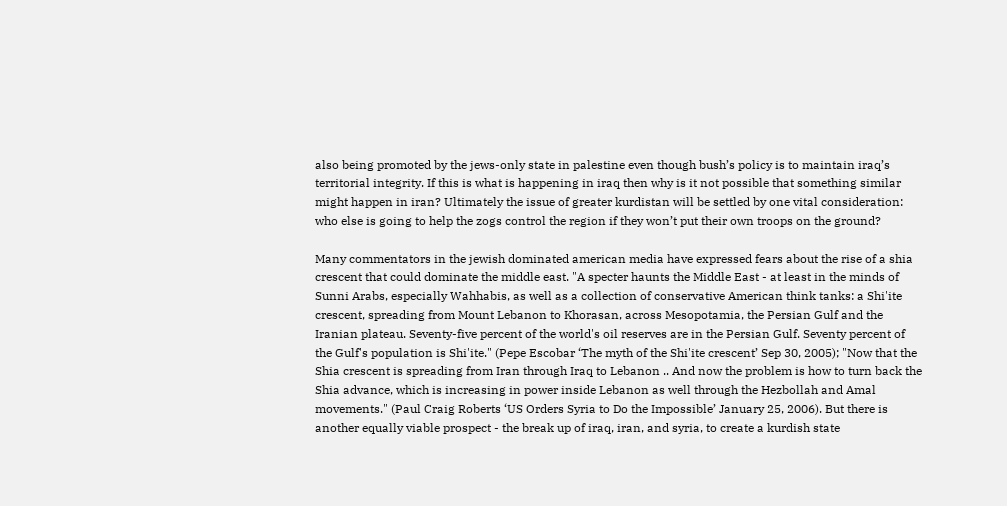also being promoted by the jews-only state in palestine even though bush’s policy is to maintain iraq’s territorial integrity. If this is what is happening in iraq then why is it not possible that something similar might happen in iran? Ultimately the issue of greater kurdistan will be settled by one vital consideration: who else is going to help the zogs control the region if they won’t put their own troops on the ground?

Many commentators in the jewish dominated american media have expressed fears about the rise of a shia crescent that could dominate the middle east. "A specter haunts the Middle East - at least in the minds of Sunni Arabs, especially Wahhabis, as well as a collection of conservative American think tanks: a Shi'ite crescent, spreading from Mount Lebanon to Khorasan, across Mesopotamia, the Persian Gulf and the Iranian plateau. Seventy-five percent of the world's oil reserves are in the Persian Gulf. Seventy percent of the Gulf's population is Shi'ite." (Pepe Escobar ‘The myth of the Shi'ite crescent’ Sep 30, 2005); "Now that the Shia crescent is spreading from Iran through Iraq to Lebanon .. And now the problem is how to turn back the Shia advance, which is increasing in power inside Lebanon as well through the Hezbollah and Amal movements." (Paul Craig Roberts ‘US Orders Syria to Do the Impossible’ January 25, 2006). But there is another equally viable prospect - the break up of iraq, iran, and syria, to create a kurdish state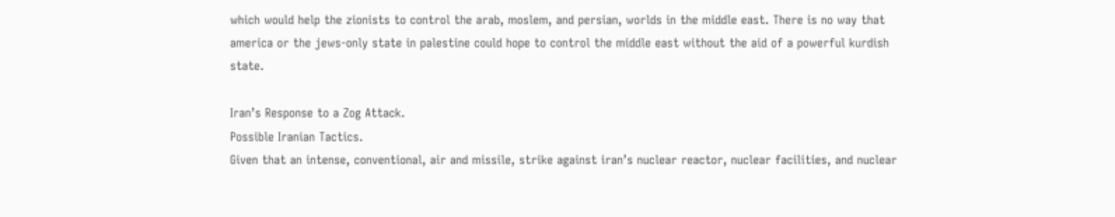which would help the zionists to control the arab, moslem, and persian, worlds in the middle east. There is no way that america or the jews-only state in palestine could hope to control the middle east without the aid of a powerful kurdish state.

Iran’s Response to a Zog Attack.
Possible Iranian Tactics.
Given that an intense, conventional, air and missile, strike against iran’s nuclear reactor, nuclear facilities, and nuclear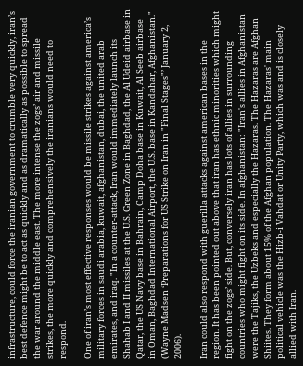infrastructure, could force the iranian government to crumble very quickly, iran’s best defence might be to act as quickly and as dramatically as possible to spread the war around the middle east. The more intense the zogs’ air and missile strikes, the more quickly and comprehensively the iranians would need to respond.

One of iran’s most effective responses would be missile strikes against america’s military forces in saudi arabia, kuwait, afghanistan, dubai, the united arab emirates, and iraq. "In a counter-attack, Iran would immediately launch its Shahab I and II missiles at the U.S. Green Zone in Baghdad, the Al Udeid airbase in Qatar, the US Navy base in Bahrain, Camp Doha base in Kuwait, Al Seeb airbase in Oman, Baghdad International Airport, the U.S. base in Kandahar, Afghanistan." (Wayne Madsen ‘Preparations for US Strike on Iran in "Final Stages"’ January 2, 2006).

Iran could also respond with guerilla attacks against american bases in the region. It has been pointed out above that iran has ethnic minorities which might fight on the zogs’ side. But, conversely iran has lots of allies in surrounding countries who might fight on its side. In afghanistan: "Iran's allies in Afghanistan were the Tajiks, the Uzbeks and especially the Hazaras. The Hazaras are Afghan Shiites. They form about 15% of the Afghan population. The Hazaras' main political vehicle was the Hizb-i Vahdat or Unity Party, which was and is closely allied with Iran.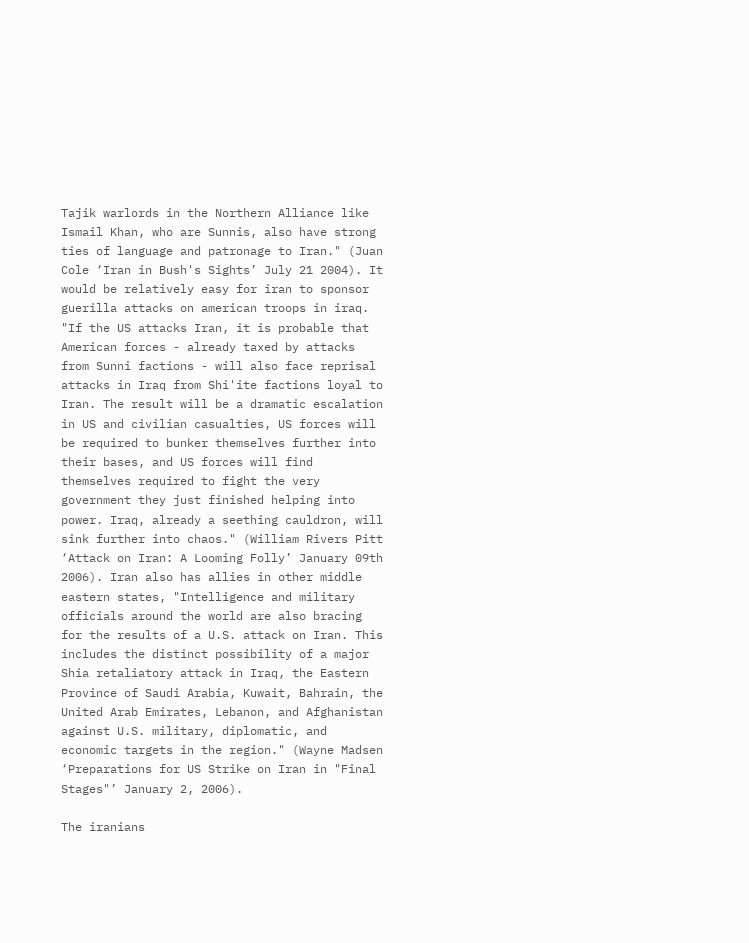Tajik warlords in the Northern Alliance like Ismail Khan, who are Sunnis, also have strong ties of language and patronage to Iran." (Juan Cole ‘Iran in Bush's Sights’ July 21 2004). It would be relatively easy for iran to sponsor guerilla attacks on american troops in iraq. "If the US attacks Iran, it is probable that American forces - already taxed by attacks from Sunni factions - will also face reprisal attacks in Iraq from Shi'ite factions loyal to Iran. The result will be a dramatic escalation in US and civilian casualties, US forces will be required to bunker themselves further into their bases, and US forces will find themselves required to fight the very government they just finished helping into power. Iraq, already a seething cauldron, will sink further into chaos." (William Rivers Pitt ‘Attack on Iran: A Looming Folly’ January 09th 2006). Iran also has allies in other middle eastern states, "Intelligence and military officials around the world are also bracing for the results of a U.S. attack on Iran. This includes the distinct possibility of a major Shia retaliatory attack in Iraq, the Eastern Province of Saudi Arabia, Kuwait, Bahrain, the United Arab Emirates, Lebanon, and Afghanistan against U.S. military, diplomatic, and economic targets in the region." (Wayne Madsen ‘Preparations for US Strike on Iran in "Final Stages"’ January 2, 2006).

The iranians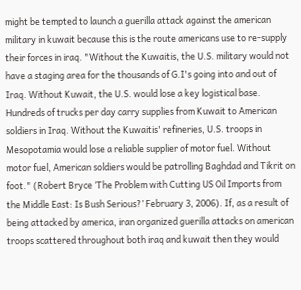might be tempted to launch a guerilla attack against the american military in kuwait because this is the route americans use to re-supply their forces in iraq. "Without the Kuwaitis, the U.S. military would not have a staging area for the thousands of G.I's going into and out of Iraq. Without Kuwait, the U.S. would lose a key logistical base. Hundreds of trucks per day carry supplies from Kuwait to American soldiers in Iraq. Without the Kuwaitis' refineries, U.S. troops in Mesopotamia would lose a reliable supplier of motor fuel. Without motor fuel, American soldiers would be patrolling Baghdad and Tikrit on foot." (Robert Bryce ‘The Problem with Cutting US Oil Imports from the Middle East: Is Bush Serious?’ February 3, 2006). If, as a result of being attacked by america, iran organized guerilla attacks on american troops scattered throughout both iraq and kuwait then they would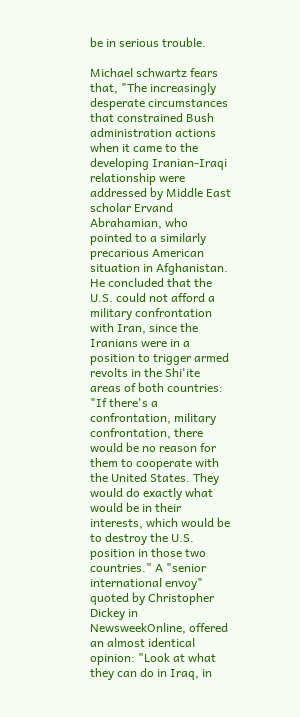be in serious trouble.

Michael schwartz fears that, "The increasingly desperate circumstances that constrained Bush administration actions when it came to the developing Iranian-Iraqi relationship were addressed by Middle East scholar Ervand Abrahamian, who pointed to a similarly precarious American situation in Afghanistan. He concluded that the U.S. could not afford a military confrontation with Iran, since the Iranians were in a position to trigger armed revolts in the Shi'ite areas of both countries: "If there's a confrontation, military confrontation, there would be no reason for them to cooperate with the United States. They would do exactly what would be in their interests, which would be to destroy the U.S. position in those two countries." A "senior international envoy" quoted by Christopher Dickey in NewsweekOnline, offered an almost identical opinion: "Look at what they can do in Iraq, in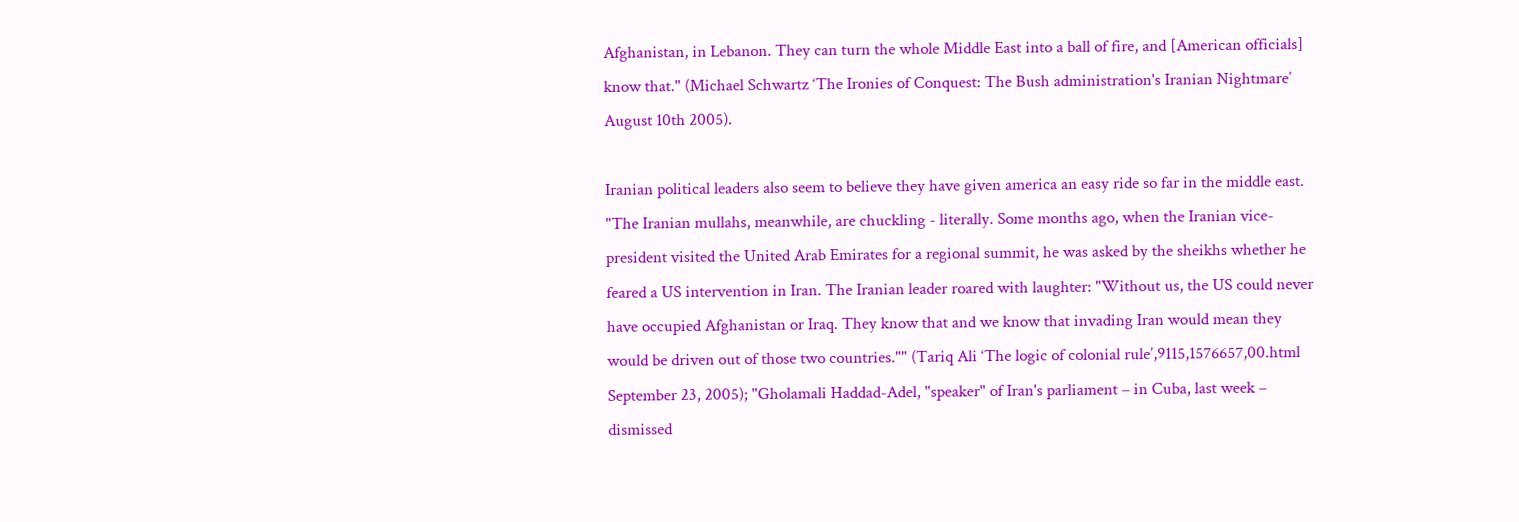Afghanistan, in Lebanon. They can turn the whole Middle East into a ball of fire, and [American officials] know that." (Michael Schwartz ‘The Ironies of Conquest: The Bush administration's Iranian Nightmare’ August 10th 2005).

Iranian political leaders also seem to believe they have given america an easy ride so far in the middle east. "The Iranian mullahs, meanwhile, are chuckling - literally. Some months ago, when the Iranian vice-president visited the United Arab Emirates for a regional summit, he was asked by the sheikhs whether he feared a US intervention in Iran. The Iranian leader roared with laughter: "Without us, the US could never have occupied Afghanistan or Iraq. They know that and we know that invading Iran would mean they would be driven out of those two countries."" (Tariq Ali ‘The logic of colonial rule’,9115,1576657,00.html September 23, 2005); "Gholamali Haddad-Adel, "speaker" of Iran's parliament – in Cuba, last week – dismissed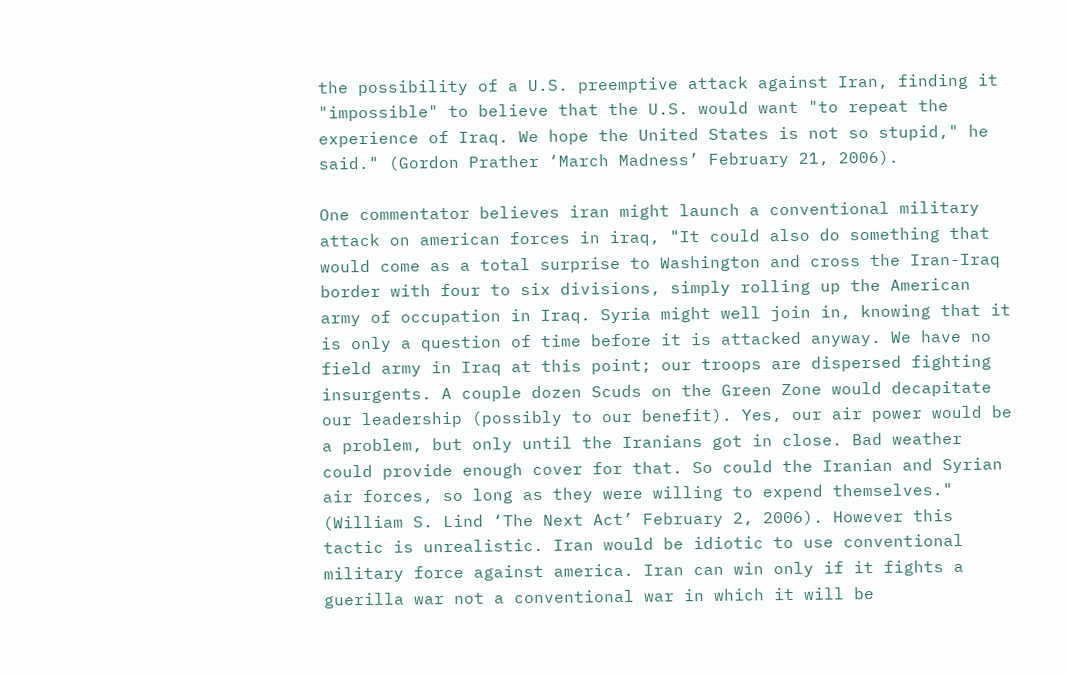the possibility of a U.S. preemptive attack against Iran, finding it "impossible" to believe that the U.S. would want "to repeat the experience of Iraq. We hope the United States is not so stupid," he said." (Gordon Prather ‘March Madness’ February 21, 2006).

One commentator believes iran might launch a conventional military attack on american forces in iraq, "It could also do something that would come as a total surprise to Washington and cross the Iran-Iraq border with four to six divisions, simply rolling up the American army of occupation in Iraq. Syria might well join in, knowing that it is only a question of time before it is attacked anyway. We have no field army in Iraq at this point; our troops are dispersed fighting insurgents. A couple dozen Scuds on the Green Zone would decapitate our leadership (possibly to our benefit). Yes, our air power would be a problem, but only until the Iranians got in close. Bad weather could provide enough cover for that. So could the Iranian and Syrian air forces, so long as they were willing to expend themselves." (William S. Lind ‘The Next Act’ February 2, 2006). However this tactic is unrealistic. Iran would be idiotic to use conventional military force against america. Iran can win only if it fights a guerilla war not a conventional war in which it will be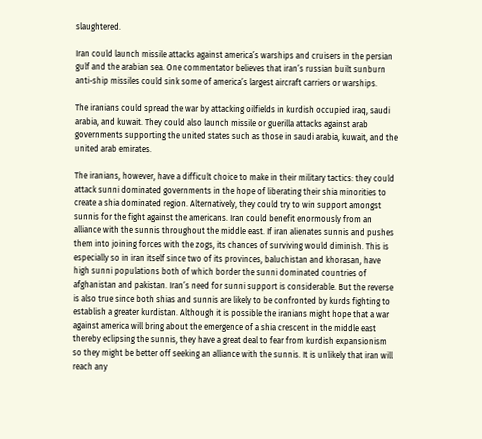slaughtered.

Iran could launch missile attacks against america’s warships and cruisers in the persian gulf and the arabian sea. One commentator believes that iran’s russian built sunburn anti-ship missiles could sink some of america’s largest aircraft carriers or warships.

The iranians could spread the war by attacking oilfields in kurdish occupied iraq, saudi arabia, and kuwait. They could also launch missile or guerilla attacks against arab governments supporting the united states such as those in saudi arabia, kuwait, and the united arab emirates.

The iranians, however, have a difficult choice to make in their military tactics: they could attack sunni dominated governments in the hope of liberating their shia minorities to create a shia dominated region. Alternatively, they could try to win support amongst sunnis for the fight against the americans. Iran could benefit enormously from an alliance with the sunnis throughout the middle east. If iran alienates sunnis and pushes them into joining forces with the zogs, its chances of surviving would diminish. This is especially so in iran itself since two of its provinces, baluchistan and khorasan, have high sunni populations both of which border the sunni dominated countries of afghanistan and pakistan. Iran’s need for sunni support is considerable. But the reverse is also true since both shias and sunnis are likely to be confronted by kurds fighting to establish a greater kurdistan. Although it is possible the iranians might hope that a war against america will bring about the emergence of a shia crescent in the middle east thereby eclipsing the sunnis, they have a great deal to fear from kurdish expansionism so they might be better off seeking an alliance with the sunnis. It is unlikely that iran will reach any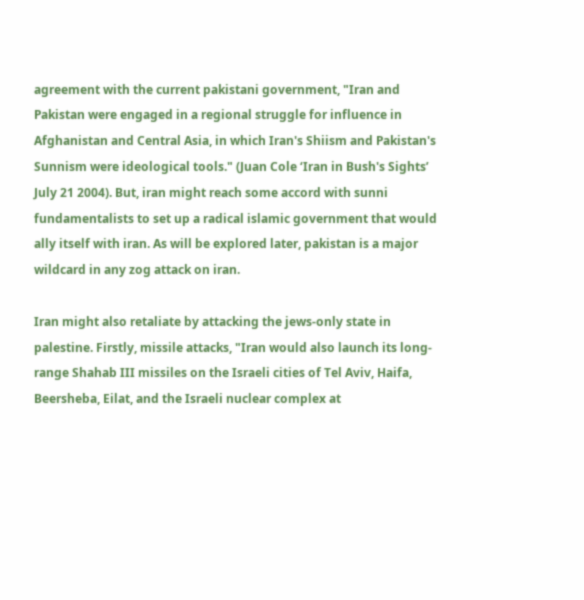agreement with the current pakistani government, "Iran and Pakistan were engaged in a regional struggle for influence in Afghanistan and Central Asia, in which Iran's Shiism and Pakistan's Sunnism were ideological tools." (Juan Cole ‘Iran in Bush's Sights’ July 21 2004). But, iran might reach some accord with sunni fundamentalists to set up a radical islamic government that would ally itself with iran. As will be explored later, pakistan is a major wildcard in any zog attack on iran.

Iran might also retaliate by attacking the jews-only state in palestine. Firstly, missile attacks, "Iran would also launch its long-range Shahab III missiles on the Israeli cities of Tel Aviv, Haifa, Beersheba, Eilat, and the Israeli nuclear complex at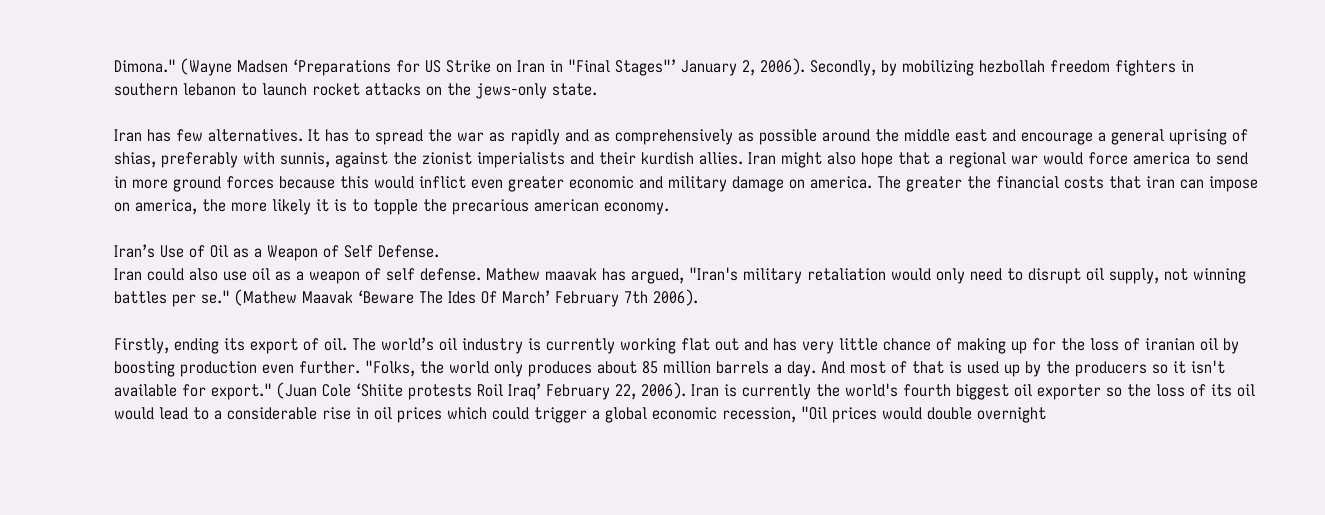Dimona." (Wayne Madsen ‘Preparations for US Strike on Iran in "Final Stages"’ January 2, 2006). Secondly, by mobilizing hezbollah freedom fighters in southern lebanon to launch rocket attacks on the jews-only state.

Iran has few alternatives. It has to spread the war as rapidly and as comprehensively as possible around the middle east and encourage a general uprising of shias, preferably with sunnis, against the zionist imperialists and their kurdish allies. Iran might also hope that a regional war would force america to send in more ground forces because this would inflict even greater economic and military damage on america. The greater the financial costs that iran can impose on america, the more likely it is to topple the precarious american economy.

Iran’s Use of Oil as a Weapon of Self Defense.
Iran could also use oil as a weapon of self defense. Mathew maavak has argued, "Iran's military retaliation would only need to disrupt oil supply, not winning battles per se." (Mathew Maavak ‘Beware The Ides Of March’ February 7th 2006).

Firstly, ending its export of oil. The world’s oil industry is currently working flat out and has very little chance of making up for the loss of iranian oil by boosting production even further. "Folks, the world only produces about 85 million barrels a day. And most of that is used up by the producers so it isn't available for export." (Juan Cole ‘Shiite protests Roil Iraq’ February 22, 2006). Iran is currently the world's fourth biggest oil exporter so the loss of its oil would lead to a considerable rise in oil prices which could trigger a global economic recession, "Oil prices would double overnight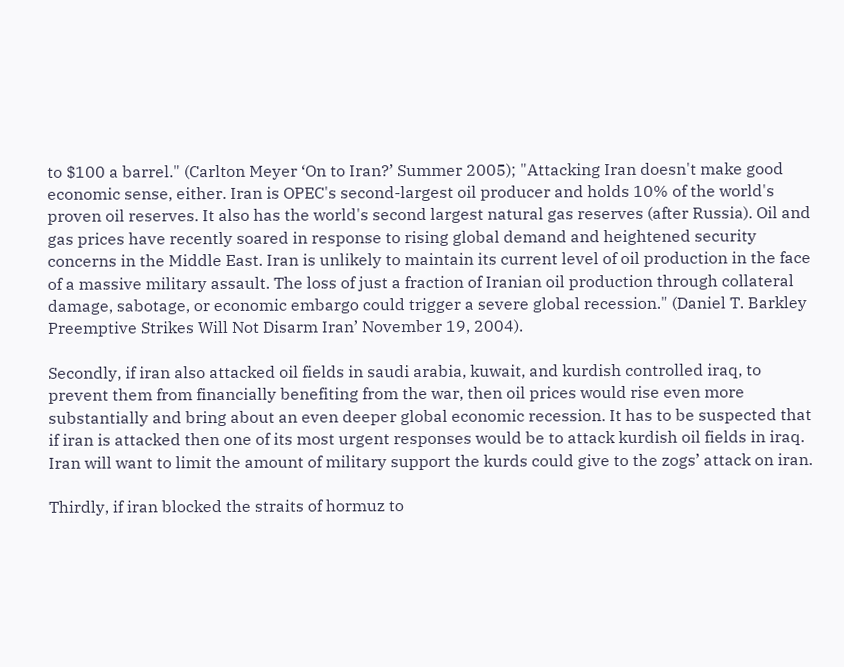to $100 a barrel." (Carlton Meyer ‘On to Iran?’ Summer 2005); "Attacking Iran doesn't make good economic sense, either. Iran is OPEC's second-largest oil producer and holds 10% of the world's proven oil reserves. It also has the world's second largest natural gas reserves (after Russia). Oil and gas prices have recently soared in response to rising global demand and heightened security concerns in the Middle East. Iran is unlikely to maintain its current level of oil production in the face of a massive military assault. The loss of just a fraction of Iranian oil production through collateral damage, sabotage, or economic embargo could trigger a severe global recession." (Daniel T. Barkley Preemptive Strikes Will Not Disarm Iran’ November 19, 2004).

Secondly, if iran also attacked oil fields in saudi arabia, kuwait, and kurdish controlled iraq, to prevent them from financially benefiting from the war, then oil prices would rise even more substantially and bring about an even deeper global economic recession. It has to be suspected that if iran is attacked then one of its most urgent responses would be to attack kurdish oil fields in iraq. Iran will want to limit the amount of military support the kurds could give to the zogs’ attack on iran.

Thirdly, if iran blocked the straits of hormuz to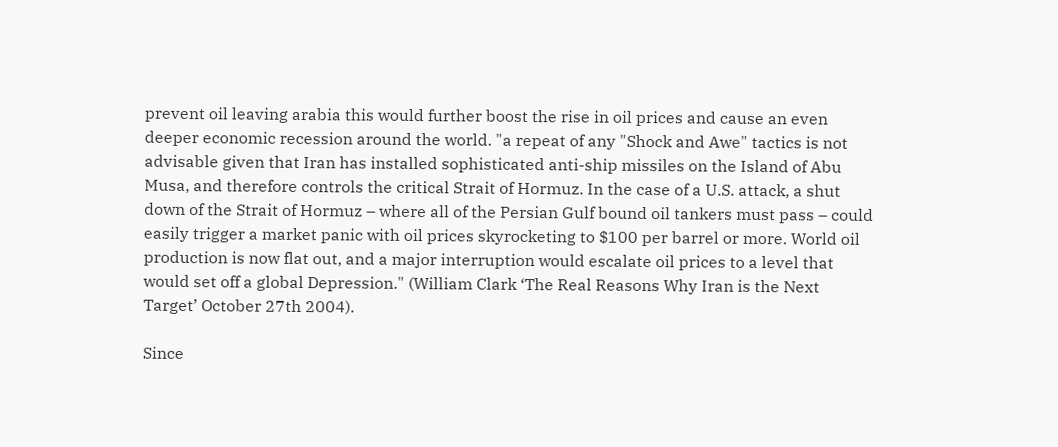prevent oil leaving arabia this would further boost the rise in oil prices and cause an even deeper economic recession around the world. "a repeat of any "Shock and Awe" tactics is not advisable given that Iran has installed sophisticated anti-ship missiles on the Island of Abu Musa, and therefore controls the critical Strait of Hormuz. In the case of a U.S. attack, a shut down of the Strait of Hormuz – where all of the Persian Gulf bound oil tankers must pass – could easily trigger a market panic with oil prices skyrocketing to $100 per barrel or more. World oil production is now flat out, and a major interruption would escalate oil prices to a level that would set off a global Depression." (William Clark ‘The Real Reasons Why Iran is the Next Target’ October 27th 2004).

Since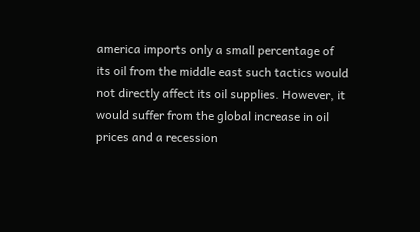america imports only a small percentage of its oil from the middle east such tactics would not directly affect its oil supplies. However, it would suffer from the global increase in oil prices and a recession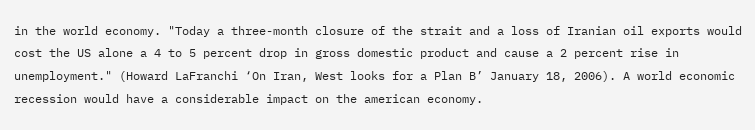in the world economy. "Today a three-month closure of the strait and a loss of Iranian oil exports would cost the US alone a 4 to 5 percent drop in gross domestic product and cause a 2 percent rise in unemployment." (Howard LaFranchi ‘On Iran, West looks for a Plan B’ January 18, 2006). A world economic recession would have a considerable impact on the american economy.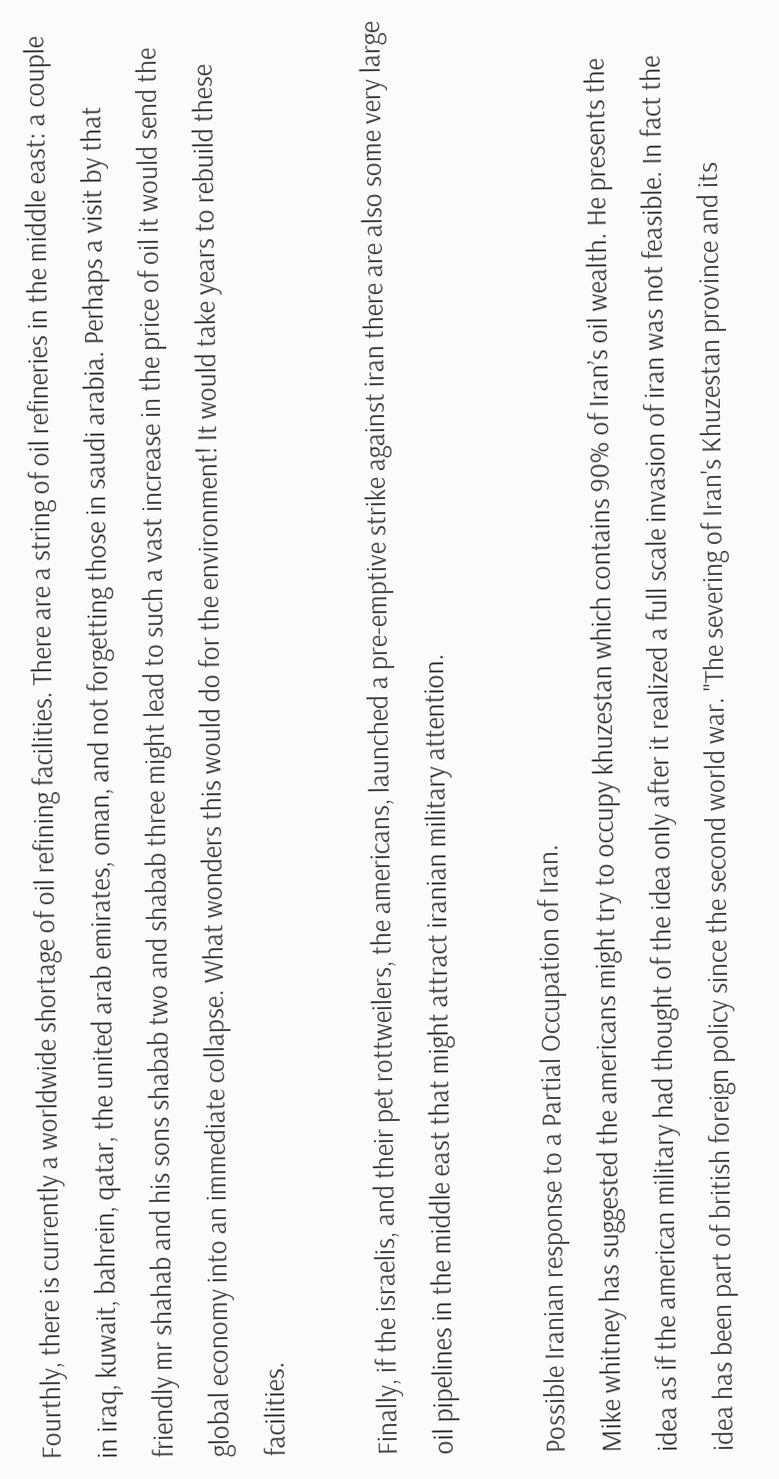Fourthly, there is currently a worldwide shortage of oil refining facilities. There are a string of oil refineries in the middle east: a couple in iraq, kuwait, bahrein, qatar, the united arab emirates, oman, and not forgetting those in saudi arabia. Perhaps a visit by that friendly mr shahab and his sons shabab two and shabab three might lead to such a vast increase in the price of oil it would send the global economy into an immediate collapse. What wonders this would do for the environment! It would take years to rebuild these facilities.

Finally, if the israelis, and their pet rottweilers, the americans, launched a pre-emptive strike against iran there are also some very large oil pipelines in the middle east that might attract iranian military attention.

Possible Iranian response to a Partial Occupation of Iran.
Mike whitney has suggested the americans might try to occupy khuzestan which contains 90% of Iran’s oil wealth. He presents the idea as if the american military had thought of the idea only after it realized a full scale invasion of iran was not feasible. In fact the idea has been part of british foreign policy since the second world war. "The severing of Iran's Khuzestan province and its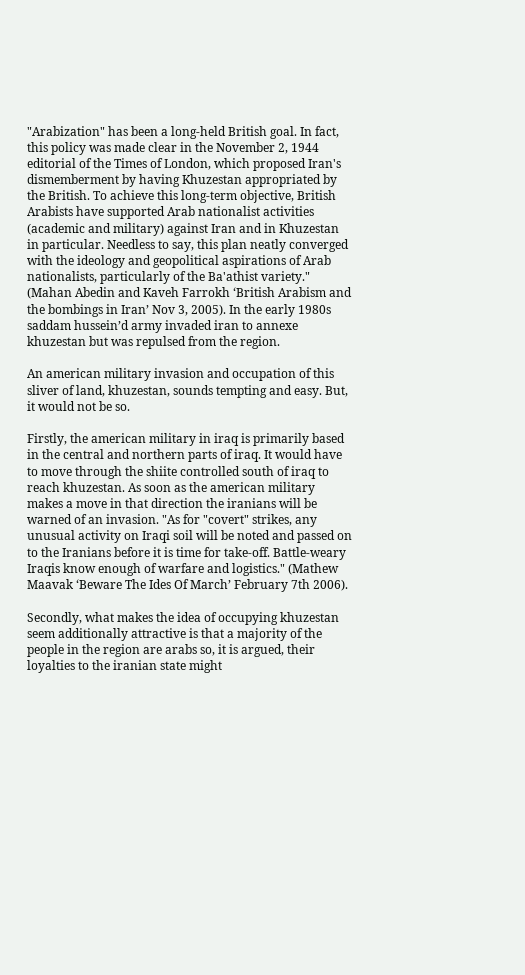"Arabization" has been a long-held British goal. In fact, this policy was made clear in the November 2, 1944 editorial of the Times of London, which proposed Iran's dismemberment by having Khuzestan appropriated by the British. To achieve this long-term objective, British Arabists have supported Arab nationalist activities (academic and military) against Iran and in Khuzestan in particular. Needless to say, this plan neatly converged with the ideology and geopolitical aspirations of Arab nationalists, particularly of the Ba'athist variety." (Mahan Abedin and Kaveh Farrokh ‘British Arabism and the bombings in Iran’ Nov 3, 2005). In the early 1980s saddam hussein’d army invaded iran to annexe khuzestan but was repulsed from the region.

An american military invasion and occupation of this sliver of land, khuzestan, sounds tempting and easy. But, it would not be so.

Firstly, the american military in iraq is primarily based in the central and northern parts of iraq. It would have to move through the shiite controlled south of iraq to reach khuzestan. As soon as the american military makes a move in that direction the iranians will be warned of an invasion. "As for "covert" strikes, any unusual activity on Iraqi soil will be noted and passed on to the Iranians before it is time for take-off. Battle-weary Iraqis know enough of warfare and logistics." (Mathew Maavak ‘Beware The Ides Of March’ February 7th 2006).

Secondly, what makes the idea of occupying khuzestan seem additionally attractive is that a majority of the people in the region are arabs so, it is argued, their loyalties to the iranian state might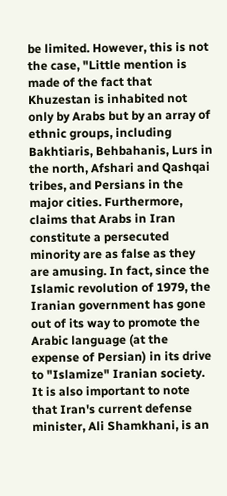be limited. However, this is not the case, "Little mention is made of the fact that Khuzestan is inhabited not only by Arabs but by an array of ethnic groups, including Bakhtiaris, Behbahanis, Lurs in the north, Afshari and Qashqai tribes, and Persians in the major cities. Furthermore, claims that Arabs in Iran constitute a persecuted minority are as false as they are amusing. In fact, since the Islamic revolution of 1979, the Iranian government has gone out of its way to promote the Arabic language (at the expense of Persian) in its drive to "Islamize" Iranian society. It is also important to note that Iran's current defense minister, Ali Shamkhani, is an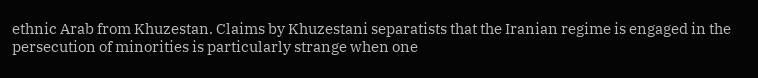ethnic Arab from Khuzestan. Claims by Khuzestani separatists that the Iranian regime is engaged in the persecution of minorities is particularly strange when one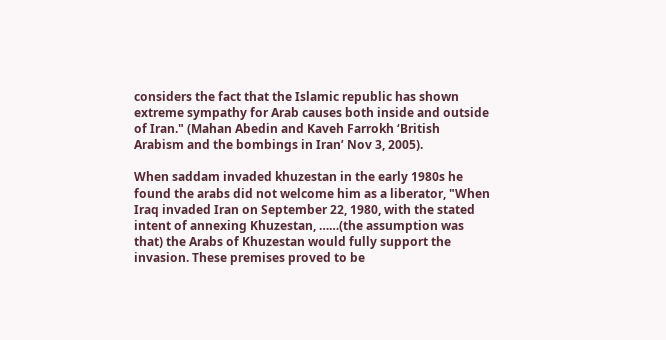considers the fact that the Islamic republic has shown extreme sympathy for Arab causes both inside and outside of Iran." (Mahan Abedin and Kaveh Farrokh ‘British Arabism and the bombings in Iran’ Nov 3, 2005).

When saddam invaded khuzestan in the early 1980s he found the arabs did not welcome him as a liberator, "When Iraq invaded Iran on September 22, 1980, with the stated intent of annexing Khuzestan, ……(the assumption was that) the Arabs of Khuzestan would fully support the invasion. These premises proved to be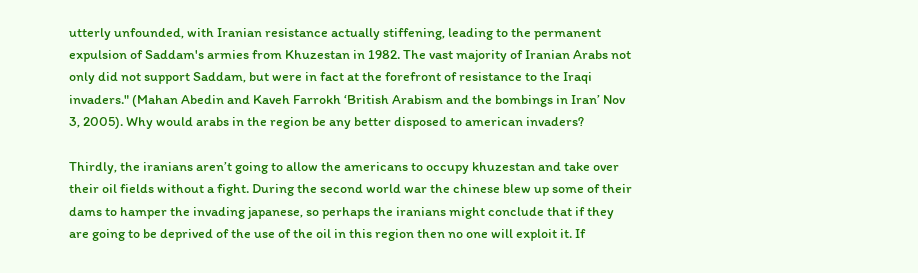utterly unfounded, with Iranian resistance actually stiffening, leading to the permanent expulsion of Saddam's armies from Khuzestan in 1982. The vast majority of Iranian Arabs not only did not support Saddam, but were in fact at the forefront of resistance to the Iraqi invaders." (Mahan Abedin and Kaveh Farrokh ‘British Arabism and the bombings in Iran’ Nov 3, 2005). Why would arabs in the region be any better disposed to american invaders?

Thirdly, the iranians aren’t going to allow the americans to occupy khuzestan and take over their oil fields without a fight. During the second world war the chinese blew up some of their dams to hamper the invading japanese, so perhaps the iranians might conclude that if they are going to be deprived of the use of the oil in this region then no one will exploit it. If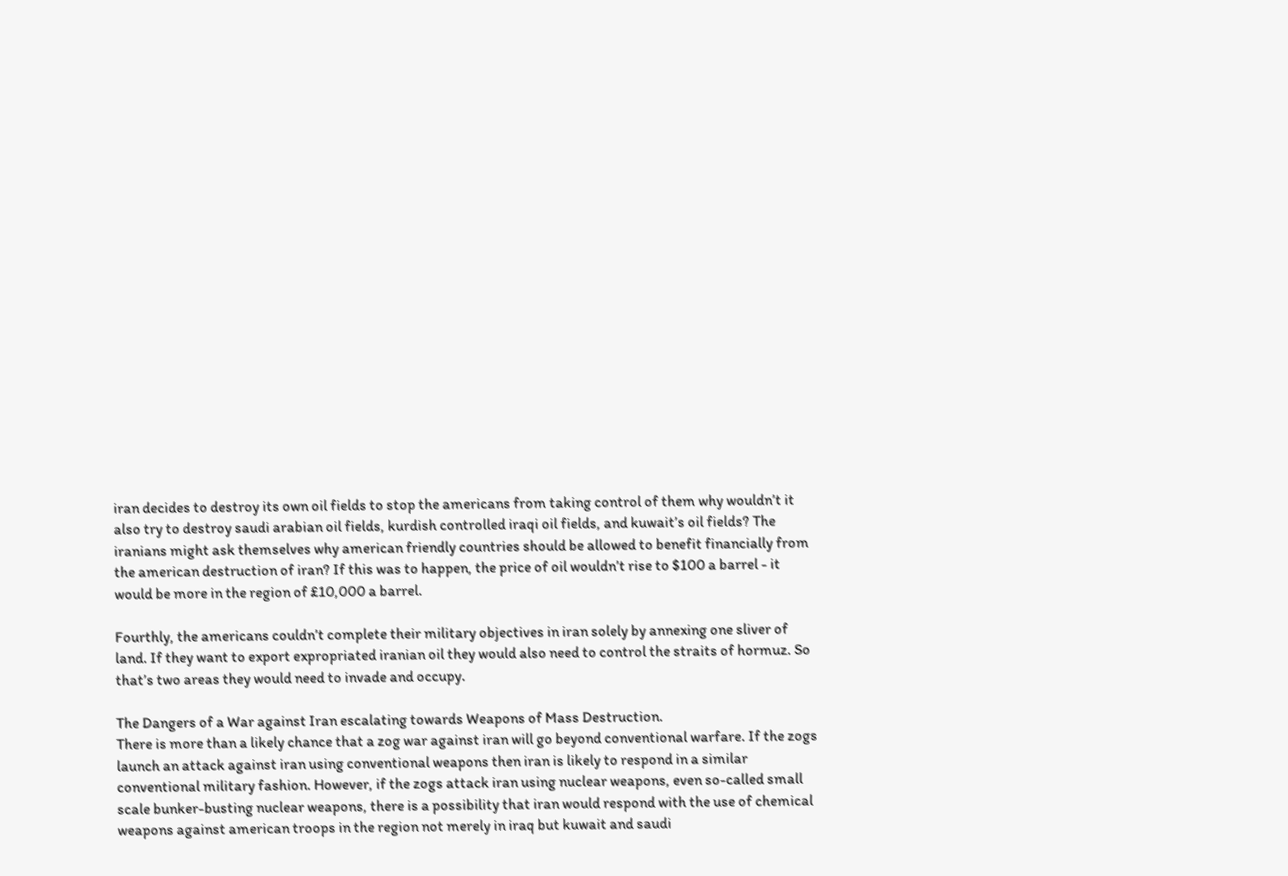iran decides to destroy its own oil fields to stop the americans from taking control of them why wouldn’t it also try to destroy saudi arabian oil fields, kurdish controlled iraqi oil fields, and kuwait’s oil fields? The iranians might ask themselves why american friendly countries should be allowed to benefit financially from the american destruction of iran? If this was to happen, the price of oil wouldn’t rise to $100 a barrel - it would be more in the region of £10,000 a barrel.

Fourthly, the americans couldn’t complete their military objectives in iran solely by annexing one sliver of land. If they want to export expropriated iranian oil they would also need to control the straits of hormuz. So that’s two areas they would need to invade and occupy.

The Dangers of a War against Iran escalating towards Weapons of Mass Destruction.
There is more than a likely chance that a zog war against iran will go beyond conventional warfare. If the zogs launch an attack against iran using conventional weapons then iran is likely to respond in a similar conventional military fashion. However, if the zogs attack iran using nuclear weapons, even so-called small scale bunker-busting nuclear weapons, there is a possibility that iran would respond with the use of chemical weapons against american troops in the region not merely in iraq but kuwait and saudi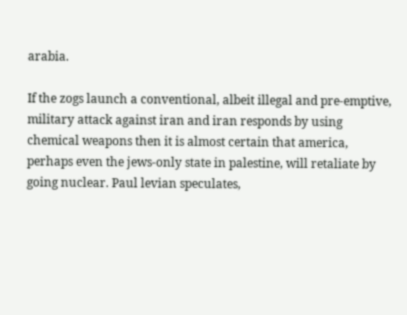arabia.

If the zogs launch a conventional, albeit illegal and pre-emptive, military attack against iran and iran responds by using chemical weapons then it is almost certain that america, perhaps even the jews-only state in palestine, will retaliate by going nuclear. Paul levian speculates,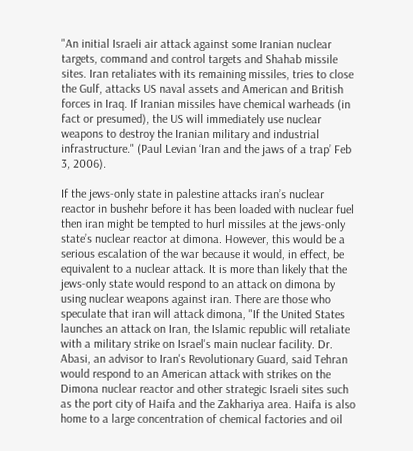"An initial Israeli air attack against some Iranian nuclear targets, command and control targets and Shahab missile sites. Iran retaliates with its remaining missiles, tries to close the Gulf, attacks US naval assets and American and British forces in Iraq. If Iranian missiles have chemical warheads (in fact or presumed), the US will immediately use nuclear weapons to destroy the Iranian military and industrial infrastructure." (Paul Levian ‘Iran and the jaws of a trap’ Feb 3, 2006).

If the jews-only state in palestine attacks iran’s nuclear reactor in bushehr before it has been loaded with nuclear fuel then iran might be tempted to hurl missiles at the jews-only state’s nuclear reactor at dimona. However, this would be a serious escalation of the war because it would, in effect, be equivalent to a nuclear attack. It is more than likely that the jews-only state would respond to an attack on dimona by using nuclear weapons against iran. There are those who speculate that iran will attack dimona, "If the United States launches an attack on Iran, the Islamic republic will retaliate with a military strike on Israel's main nuclear facility. Dr. Abasi, an advisor to Iran's Revolutionary Guard, said Tehran would respond to an American attack with strikes on the Dimona nuclear reactor and other strategic Israeli sites such as the port city of Haifa and the Zakhariya area. Haifa is also home to a large concentration of chemical factories and oil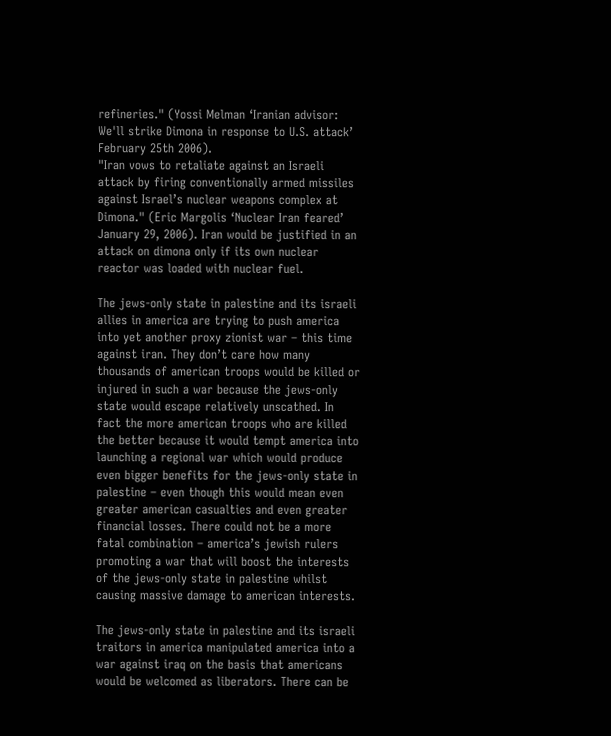refineries." (Yossi Melman ‘Iranian advisor: We'll strike Dimona in response to U.S. attack’ February 25th 2006).
"Iran vows to retaliate against an Israeli attack by firing conventionally armed missiles against Israel’s nuclear weapons complex at Dimona." (Eric Margolis ‘Nuclear Iran feared’ January 29, 2006). Iran would be justified in an attack on dimona only if its own nuclear reactor was loaded with nuclear fuel.

The jews-only state in palestine and its israeli allies in america are trying to push america into yet another proxy zionist war – this time against iran. They don’t care how many thousands of american troops would be killed or injured in such a war because the jews-only state would escape relatively unscathed. In fact the more american troops who are killed the better because it would tempt america into launching a regional war which would produce even bigger benefits for the jews-only state in palestine – even though this would mean even greater american casualties and even greater financial losses. There could not be a more fatal combination – america’s jewish rulers promoting a war that will boost the interests of the jews-only state in palestine whilst causing massive damage to american interests.

The jews-only state in palestine and its israeli traitors in america manipulated america into a war against iraq on the basis that americans would be welcomed as liberators. There can be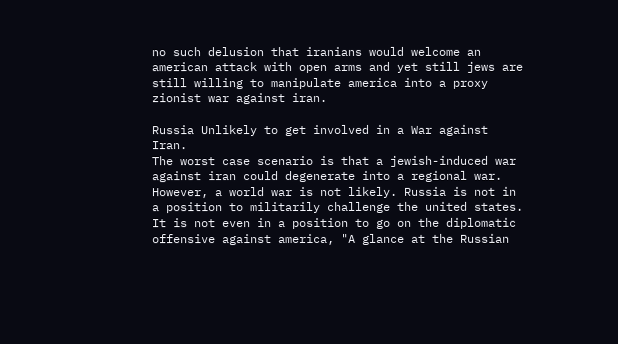no such delusion that iranians would welcome an american attack with open arms and yet still jews are still willing to manipulate america into a proxy zionist war against iran.

Russia Unlikely to get involved in a War against Iran.
The worst case scenario is that a jewish-induced war against iran could degenerate into a regional war. However, a world war is not likely. Russia is not in a position to militarily challenge the united states. It is not even in a position to go on the diplomatic offensive against america, "A glance at the Russian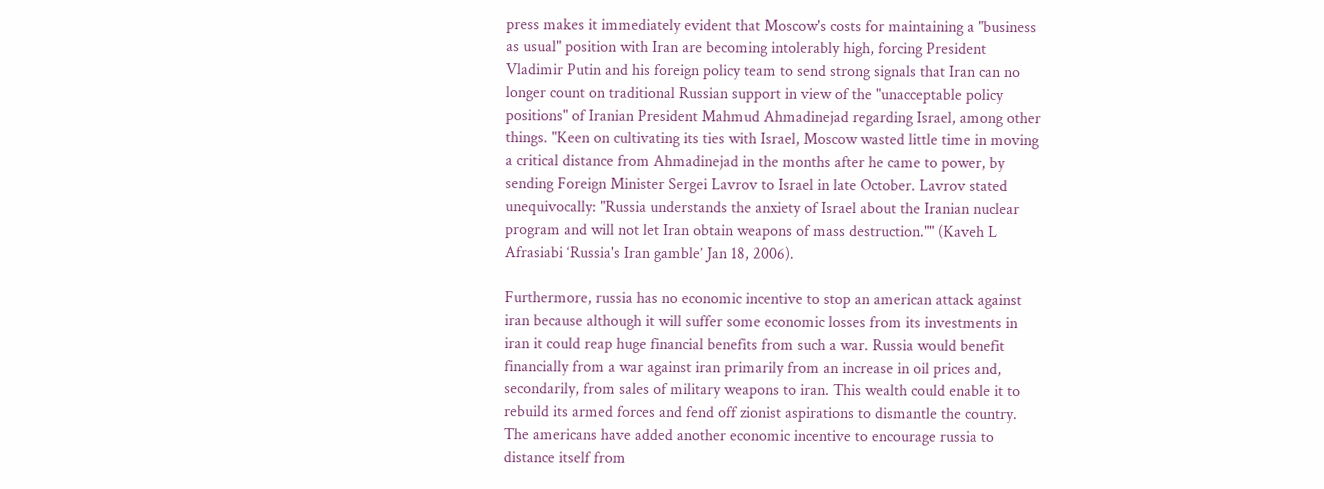press makes it immediately evident that Moscow's costs for maintaining a "business as usual" position with Iran are becoming intolerably high, forcing President Vladimir Putin and his foreign policy team to send strong signals that Iran can no longer count on traditional Russian support in view of the "unacceptable policy positions" of Iranian President Mahmud Ahmadinejad regarding Israel, among other things. "Keen on cultivating its ties with Israel, Moscow wasted little time in moving a critical distance from Ahmadinejad in the months after he came to power, by sending Foreign Minister Sergei Lavrov to Israel in late October. Lavrov stated unequivocally: "Russia understands the anxiety of Israel about the Iranian nuclear program and will not let Iran obtain weapons of mass destruction."" (Kaveh L Afrasiabi ‘Russia's Iran gamble’ Jan 18, 2006).

Furthermore, russia has no economic incentive to stop an american attack against iran because although it will suffer some economic losses from its investments in iran it could reap huge financial benefits from such a war. Russia would benefit financially from a war against iran primarily from an increase in oil prices and, secondarily, from sales of military weapons to iran. This wealth could enable it to rebuild its armed forces and fend off zionist aspirations to dismantle the country. The americans have added another economic incentive to encourage russia to distance itself from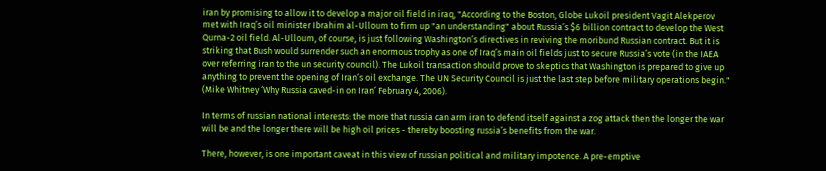iran by promising to allow it to develop a major oil field in iraq, "According to the Boston, Globe Lukoil president Vagit Alekperov met with Iraq’s oil minister Ibrahim al-Ulloum to firm up "an understanding" about Russia’s $6 billion contract to develop the West Qurna-2 oil field. Al-Ulloum, of course, is just following Washington’s directives in reviving the moribund Russian contract. But it is striking that Bush would surrender such an enormous trophy as one of Iraq’s main oil fields just to secure Russia’s vote (in the IAEA over referring iran to the un security council). The Lukoil transaction should prove to skeptics that Washington is prepared to give up anything to prevent the opening of Iran’s oil exchange. The UN Security Council is just the last step before military operations begin." (Mike Whitney ‘Why Russia caved-in on Iran’ February 4, 2006).

In terms of russian national interests: the more that russia can arm iran to defend itself against a zog attack then the longer the war will be and the longer there will be high oil prices - thereby boosting russia’s benefits from the war.

There, however, is one important caveat in this view of russian political and military impotence. A pre-emptive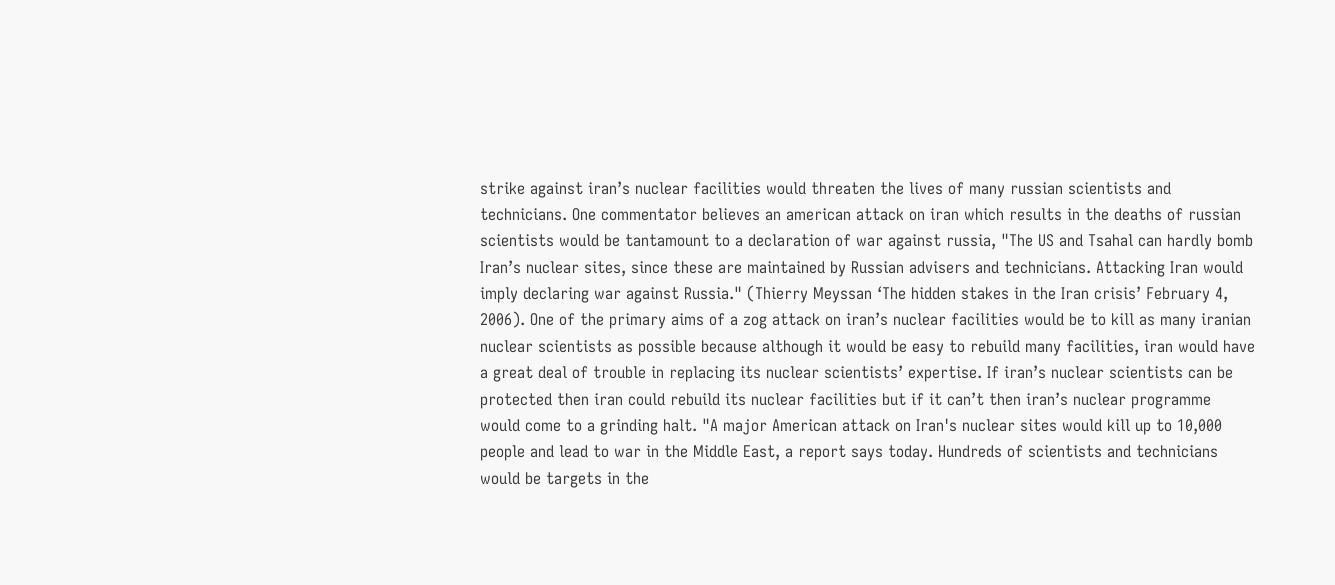strike against iran’s nuclear facilities would threaten the lives of many russian scientists and technicians. One commentator believes an american attack on iran which results in the deaths of russian scientists would be tantamount to a declaration of war against russia, "The US and Tsahal can hardly bomb Iran’s nuclear sites, since these are maintained by Russian advisers and technicians. Attacking Iran would imply declaring war against Russia." (Thierry Meyssan ‘The hidden stakes in the Iran crisis’ February 4, 2006). One of the primary aims of a zog attack on iran’s nuclear facilities would be to kill as many iranian nuclear scientists as possible because although it would be easy to rebuild many facilities, iran would have a great deal of trouble in replacing its nuclear scientists’ expertise. If iran’s nuclear scientists can be protected then iran could rebuild its nuclear facilities but if it can’t then iran’s nuclear programme would come to a grinding halt. "A major American attack on Iran's nuclear sites would kill up to 10,000 people and lead to war in the Middle East, a report says today. Hundreds of scientists and technicians would be targets in the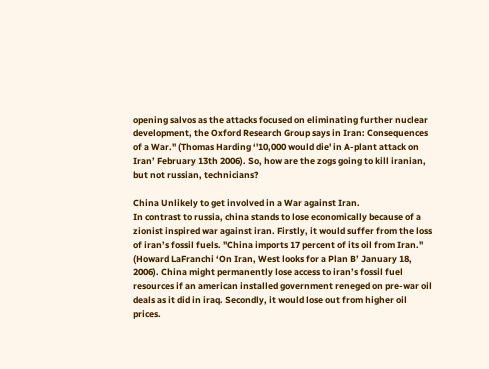opening salvos as the attacks focused on eliminating further nuclear development, the Oxford Research Group says in Iran: Consequences of a War." (Thomas Harding ‘'10,000 would die' in A-plant attack on Iran’ February 13th 2006). So, how are the zogs going to kill iranian, but not russian, technicians?

China Unlikely to get involved in a War against Iran.
In contrast to russia, china stands to lose economically because of a zionist inspired war against iran. Firstly, it would suffer from the loss of iran’s fossil fuels. "China imports 17 percent of its oil from Iran." (Howard LaFranchi ‘On Iran, West looks for a Plan B’ January 18, 2006). China might permanently lose access to iran’s fossil fuel resources if an american installed government reneged on pre-war oil deals as it did in iraq. Secondly, it would lose out from higher oil prices.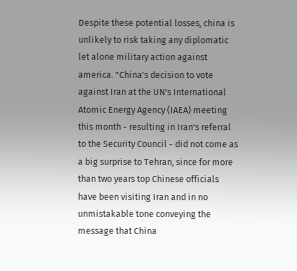Despite these potential losses, china is unlikely to risk taking any diplomatic let alone military action against america. "China's decision to vote against Iran at the UN's International Atomic Energy Agency (IAEA) meeting this month - resulting in Iran's referral to the Security Council - did not come as a big surprise to Tehran, since for more than two years top Chinese officials have been visiting Iran and in no unmistakable tone conveying the message that China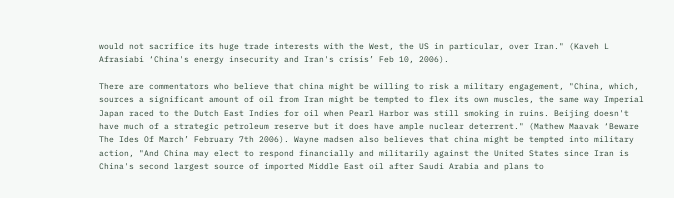would not sacrifice its huge trade interests with the West, the US in particular, over Iran." (Kaveh L Afrasiabi ‘China's energy insecurity and Iran's crisis’ Feb 10, 2006).

There are commentators who believe that china might be willing to risk a military engagement, "China, which, sources a significant amount of oil from Iran might be tempted to flex its own muscles, the same way Imperial Japan raced to the Dutch East Indies for oil when Pearl Harbor was still smoking in ruins. Beijing doesn't have much of a strategic petroleum reserve but it does have ample nuclear deterrent." (Mathew Maavak ‘Beware The Ides Of March’ February 7th 2006). Wayne madsen also believes that china might be tempted into military action, "And China may elect to respond financially and militarily against the United States since Iran is China's second largest source of imported Middle East oil after Saudi Arabia and plans to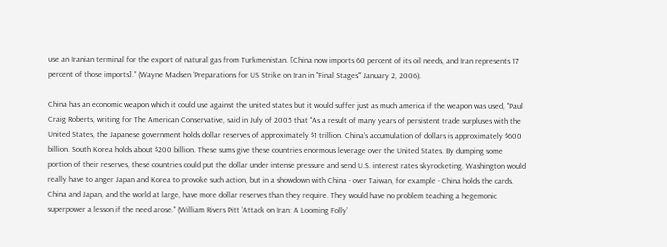use an Iranian terminal for the export of natural gas from Turkmenistan. [China now imports 60 percent of its oil needs, and Iran represents 17 percent of those imports]." (Wayne Madsen ‘Preparations for US Strike on Iran in "Final Stages"’ January 2, 2006).

China has an economic weapon which it could use against the united states but it would suffer just as much america if the weapon was used, "Paul Craig Roberts, writing for The American Conservative, said in July of 2005 that "As a result of many years of persistent trade surpluses with the United States, the Japanese government holds dollar reserves of approximately $1 trillion. China's accumulation of dollars is approximately $600 billion. South Korea holds about $200 billion. These sums give these countries enormous leverage over the United States. By dumping some portion of their reserves, these countries could put the dollar under intense pressure and send U.S. interest rates skyrocketing. Washington would really have to anger Japan and Korea to provoke such action, but in a showdown with China - over Taiwan, for example - China holds the cards. China and Japan, and the world at large, have more dollar reserves than they require. They would have no problem teaching a hegemonic superpower a lesson if the need arose." (William Rivers Pitt ‘Attack on Iran: A Looming Folly’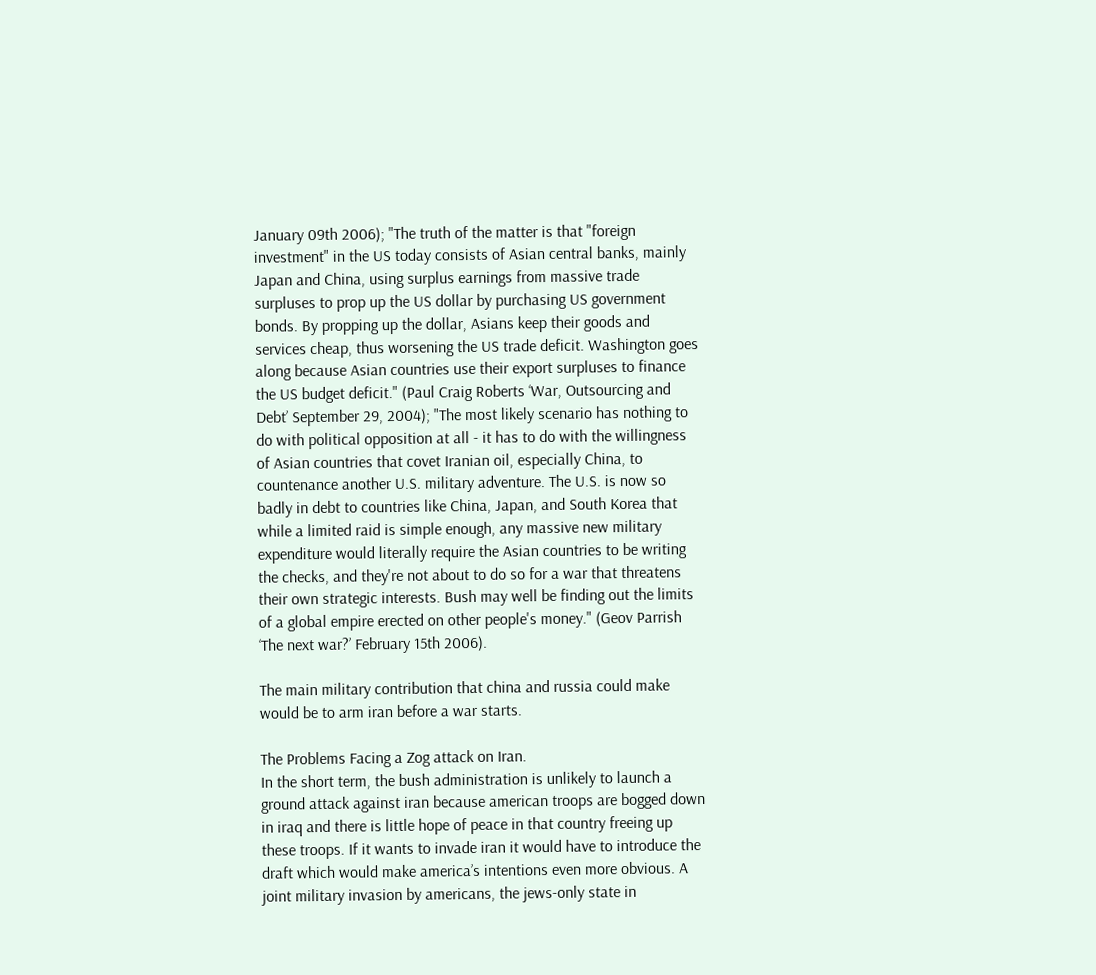January 09th 2006); "The truth of the matter is that "foreign investment" in the US today consists of Asian central banks, mainly Japan and China, using surplus earnings from massive trade surpluses to prop up the US dollar by purchasing US government bonds. By propping up the dollar, Asians keep their goods and services cheap, thus worsening the US trade deficit. Washington goes along because Asian countries use their export surpluses to finance the US budget deficit." (Paul Craig Roberts ‘War, Outsourcing and Debt’ September 29, 2004); "The most likely scenario has nothing to do with political opposition at all - it has to do with the willingness of Asian countries that covet Iranian oil, especially China, to countenance another U.S. military adventure. The U.S. is now so badly in debt to countries like China, Japan, and South Korea that while a limited raid is simple enough, any massive new military expenditure would literally require the Asian countries to be writing the checks, and they're not about to do so for a war that threatens their own strategic interests. Bush may well be finding out the limits of a global empire erected on other people's money." (Geov Parrish ‘The next war?’ February 15th 2006).

The main military contribution that china and russia could make would be to arm iran before a war starts.

The Problems Facing a Zog attack on Iran.
In the short term, the bush administration is unlikely to launch a ground attack against iran because american troops are bogged down in iraq and there is little hope of peace in that country freeing up these troops. If it wants to invade iran it would have to introduce the draft which would make america’s intentions even more obvious. A joint military invasion by americans, the jews-only state in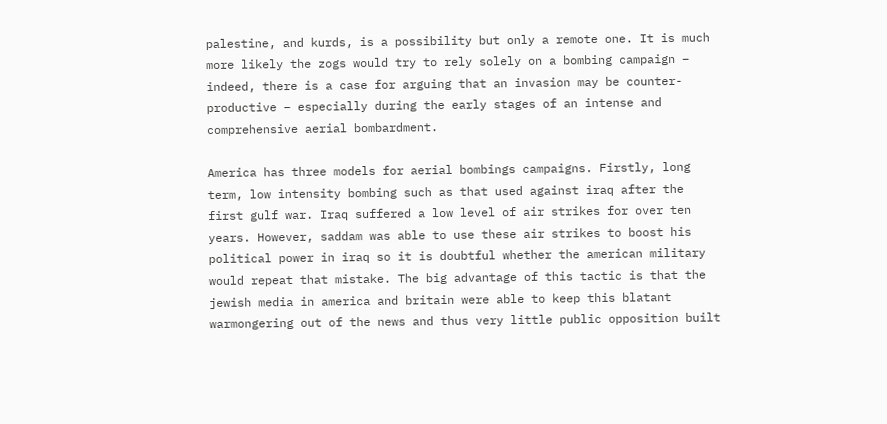palestine, and kurds, is a possibility but only a remote one. It is much more likely the zogs would try to rely solely on a bombing campaign – indeed, there is a case for arguing that an invasion may be counter-productive – especially during the early stages of an intense and comprehensive aerial bombardment.

America has three models for aerial bombings campaigns. Firstly, long term, low intensity bombing such as that used against iraq after the first gulf war. Iraq suffered a low level of air strikes for over ten years. However, saddam was able to use these air strikes to boost his political power in iraq so it is doubtful whether the american military would repeat that mistake. The big advantage of this tactic is that the jewish media in america and britain were able to keep this blatant warmongering out of the news and thus very little public opposition built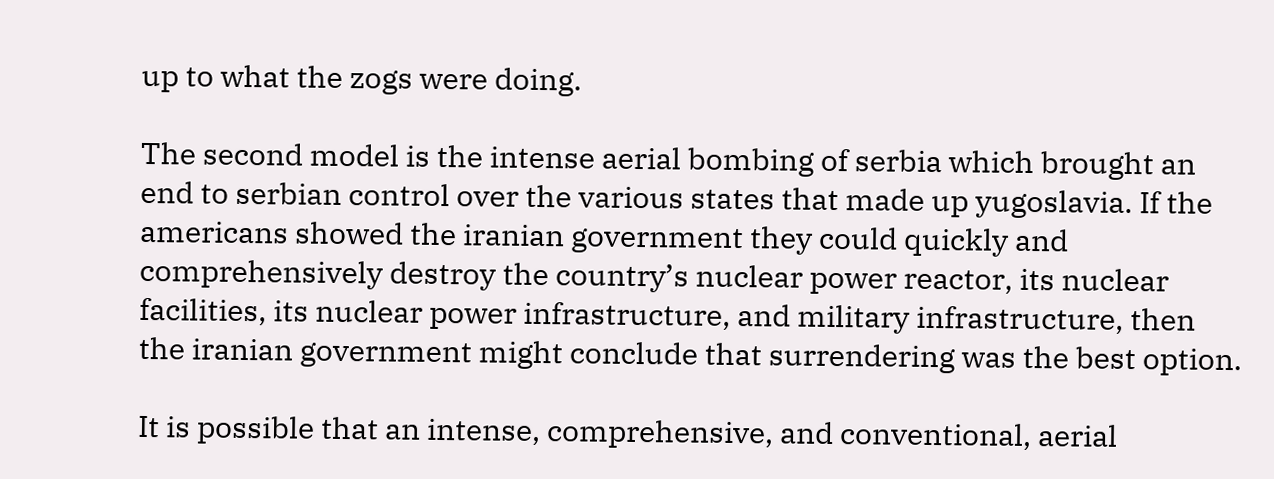up to what the zogs were doing.

The second model is the intense aerial bombing of serbia which brought an end to serbian control over the various states that made up yugoslavia. If the americans showed the iranian government they could quickly and comprehensively destroy the country’s nuclear power reactor, its nuclear facilities, its nuclear power infrastructure, and military infrastructure, then the iranian government might conclude that surrendering was the best option.

It is possible that an intense, comprehensive, and conventional, aerial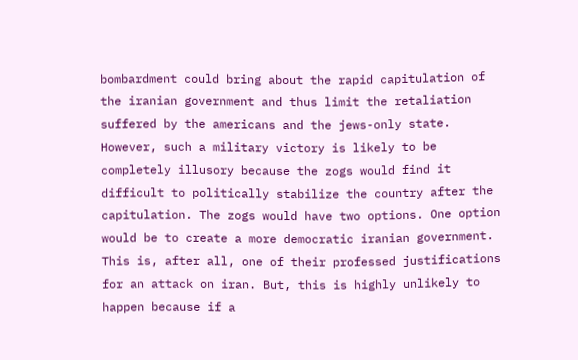bombardment could bring about the rapid capitulation of the iranian government and thus limit the retaliation suffered by the americans and the jews-only state. However, such a military victory is likely to be completely illusory because the zogs would find it difficult to politically stabilize the country after the capitulation. The zogs would have two options. One option would be to create a more democratic iranian government. This is, after all, one of their professed justifications for an attack on iran. But, this is highly unlikely to happen because if a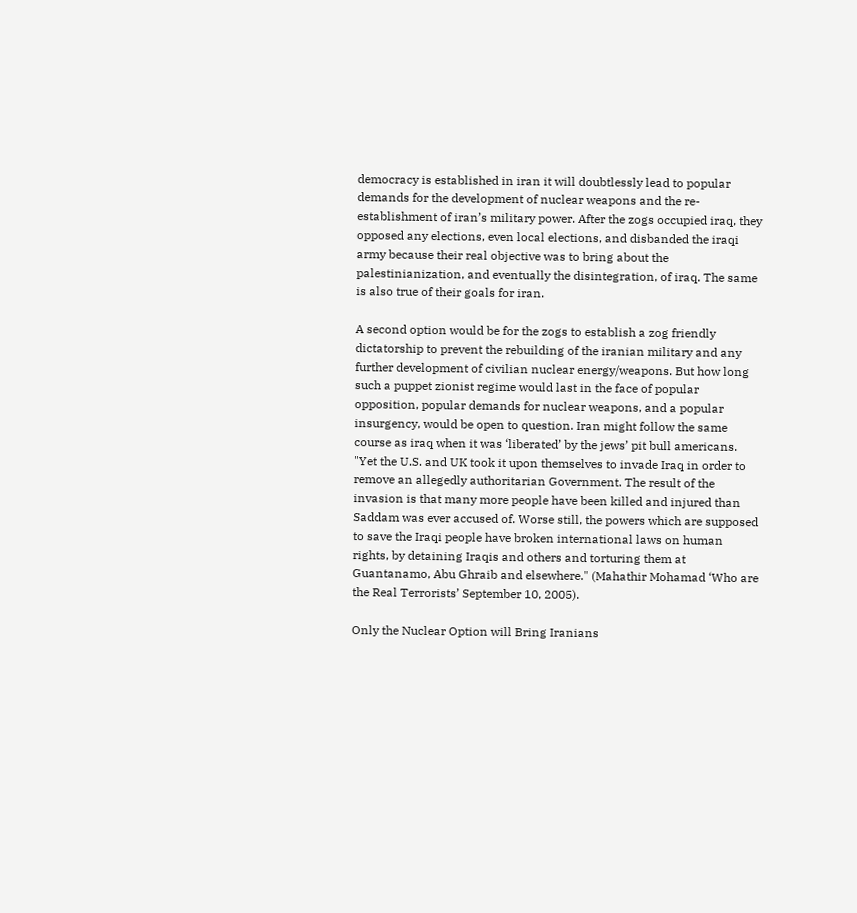democracy is established in iran it will doubtlessly lead to popular demands for the development of nuclear weapons and the re-establishment of iran’s military power. After the zogs occupied iraq, they opposed any elections, even local elections, and disbanded the iraqi army because their real objective was to bring about the palestinianization, and eventually the disintegration, of iraq. The same is also true of their goals for iran.

A second option would be for the zogs to establish a zog friendly dictatorship to prevent the rebuilding of the iranian military and any further development of civilian nuclear energy/weapons. But how long such a puppet zionist regime would last in the face of popular opposition, popular demands for nuclear weapons, and a popular insurgency, would be open to question. Iran might follow the same course as iraq when it was ‘liberated’ by the jews’ pit bull americans. "Yet the U.S. and UK took it upon themselves to invade Iraq in order to remove an allegedly authoritarian Government. The result of the invasion is that many more people have been killed and injured than Saddam was ever accused of. Worse still, the powers which are supposed to save the Iraqi people have broken international laws on human rights, by detaining Iraqis and others and torturing them at Guantanamo, Abu Ghraib and elsewhere." (Mahathir Mohamad ‘Who are the Real Terrorists’ September 10, 2005).

Only the Nuclear Option will Bring Iranians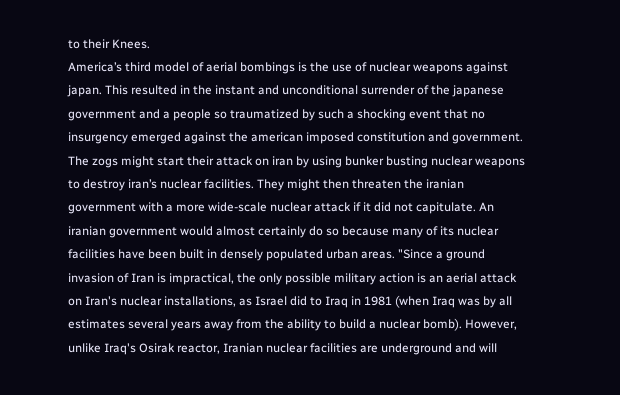to their Knees.
America’s third model of aerial bombings is the use of nuclear weapons against japan. This resulted in the instant and unconditional surrender of the japanese government and a people so traumatized by such a shocking event that no insurgency emerged against the american imposed constitution and government. The zogs might start their attack on iran by using bunker busting nuclear weapons to destroy iran’s nuclear facilities. They might then threaten the iranian government with a more wide-scale nuclear attack if it did not capitulate. An iranian government would almost certainly do so because many of its nuclear facilities have been built in densely populated urban areas. "Since a ground invasion of Iran is impractical, the only possible military action is an aerial attack on Iran's nuclear installations, as Israel did to Iraq in 1981 (when Iraq was by all estimates several years away from the ability to build a nuclear bomb). However, unlike Iraq's Osirak reactor, Iranian nuclear facilities are underground and will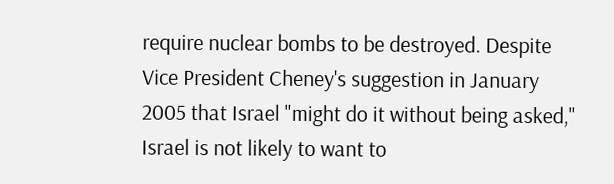require nuclear bombs to be destroyed. Despite Vice President Cheney's suggestion in January 2005 that Israel "might do it without being asked," Israel is not likely to want to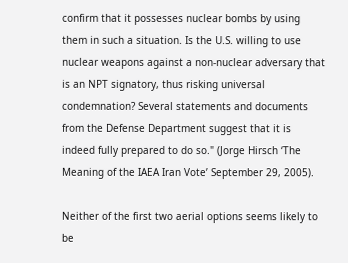confirm that it possesses nuclear bombs by using them in such a situation. Is the U.S. willing to use nuclear weapons against a non-nuclear adversary that is an NPT signatory, thus risking universal condemnation? Several statements and documents from the Defense Department suggest that it is indeed fully prepared to do so." (Jorge Hirsch ‘The Meaning of the IAEA Iran Vote’ September 29, 2005).

Neither of the first two aerial options seems likely to be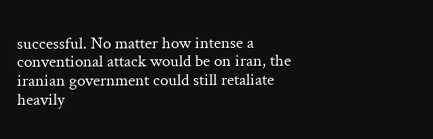successful. No matter how intense a conventional attack would be on iran, the iranian government could still retaliate heavily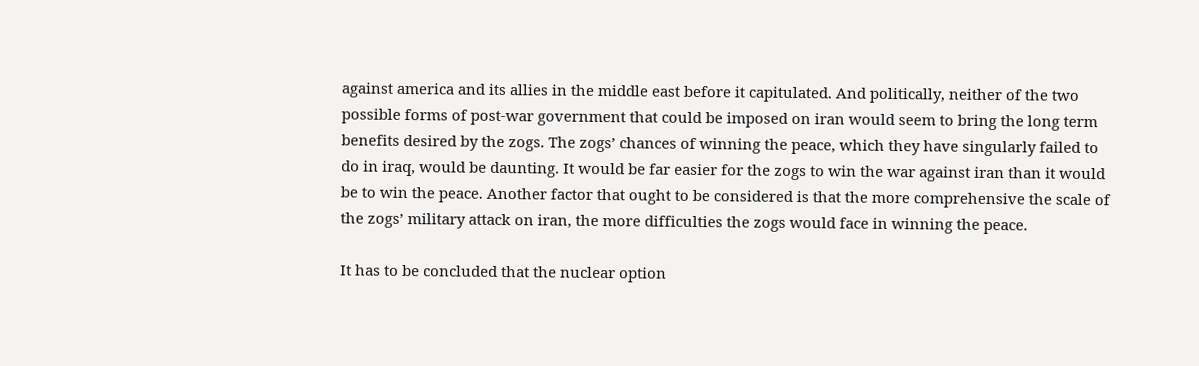against america and its allies in the middle east before it capitulated. And politically, neither of the two possible forms of post-war government that could be imposed on iran would seem to bring the long term benefits desired by the zogs. The zogs’ chances of winning the peace, which they have singularly failed to do in iraq, would be daunting. It would be far easier for the zogs to win the war against iran than it would be to win the peace. Another factor that ought to be considered is that the more comprehensive the scale of the zogs’ military attack on iran, the more difficulties the zogs would face in winning the peace.

It has to be concluded that the nuclear option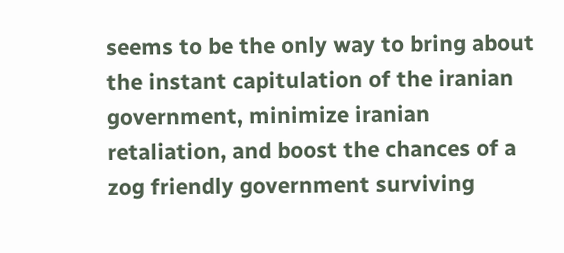seems to be the only way to bring about the instant capitulation of the iranian government, minimize iranian retaliation, and boost the chances of a zog friendly government surviving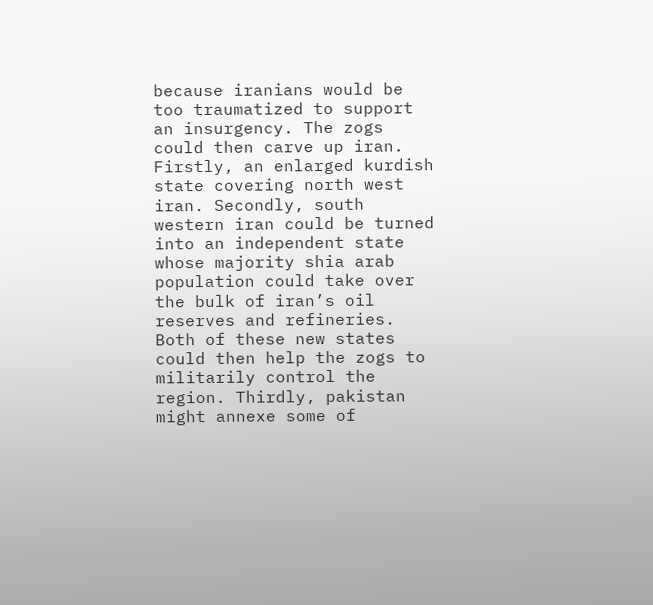because iranians would be too traumatized to support an insurgency. The zogs could then carve up iran. Firstly, an enlarged kurdish state covering north west iran. Secondly, south western iran could be turned into an independent state whose majority shia arab population could take over the bulk of iran’s oil reserves and refineries. Both of these new states could then help the zogs to militarily control the region. Thirdly, pakistan might annexe some of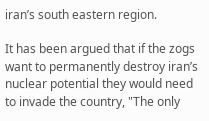iran’s south eastern region.

It has been argued that if the zogs want to permanently destroy iran’s nuclear potential they would need to invade the country, "The only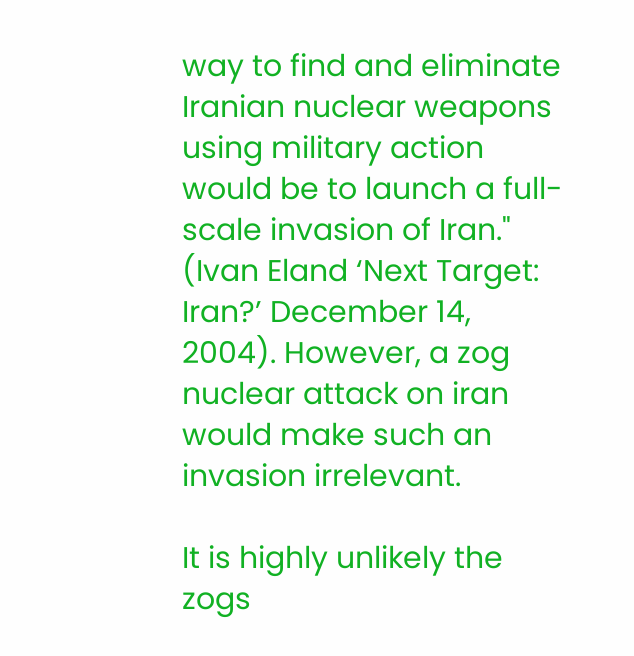way to find and eliminate Iranian nuclear weapons using military action would be to launch a full-scale invasion of Iran." (Ivan Eland ‘Next Target: Iran?’ December 14, 2004). However, a zog nuclear attack on iran would make such an invasion irrelevant.

It is highly unlikely the zogs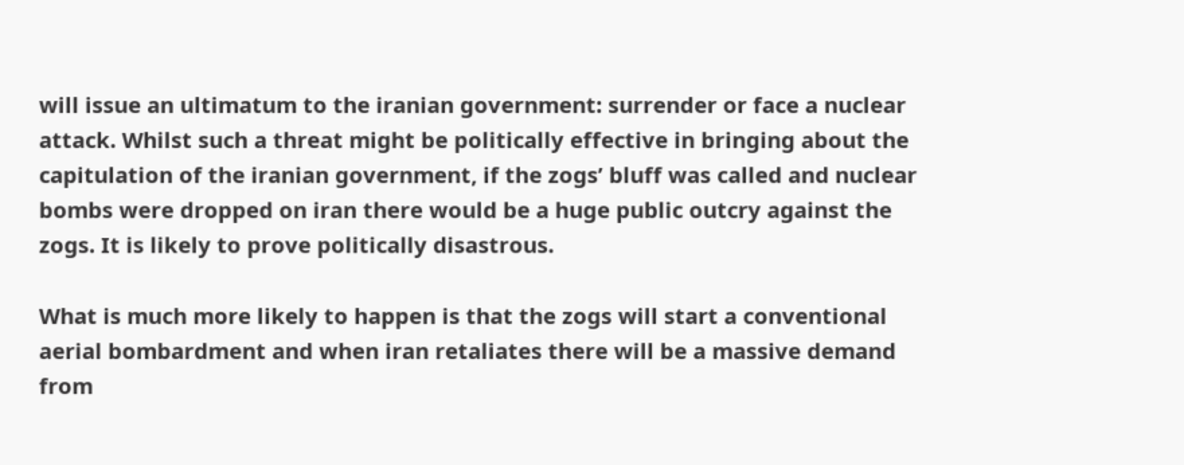will issue an ultimatum to the iranian government: surrender or face a nuclear attack. Whilst such a threat might be politically effective in bringing about the capitulation of the iranian government, if the zogs’ bluff was called and nuclear bombs were dropped on iran there would be a huge public outcry against the zogs. It is likely to prove politically disastrous.

What is much more likely to happen is that the zogs will start a conventional aerial bombardment and when iran retaliates there will be a massive demand from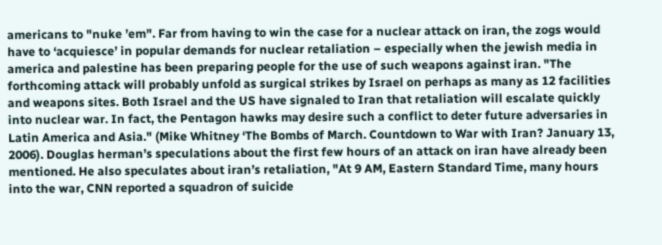americans to "nuke ’em". Far from having to win the case for a nuclear attack on iran, the zogs would have to ‘acquiesce’ in popular demands for nuclear retaliation – especially when the jewish media in america and palestine has been preparing people for the use of such weapons against iran. "The forthcoming attack will probably unfold as surgical strikes by Israel on perhaps as many as 12 facilities and weapons sites. Both Israel and the US have signaled to Iran that retaliation will escalate quickly into nuclear war. In fact, the Pentagon hawks may desire such a conflict to deter future adversaries in Latin America and Asia." (Mike Whitney ‘The Bombs of March. Countdown to War with Iran? January 13, 2006). Douglas herman’s speculations about the first few hours of an attack on iran have already been mentioned. He also speculates about iran’s retaliation, "At 9 AM, Eastern Standard Time, many hours into the war, CNN reported a squadron of suicide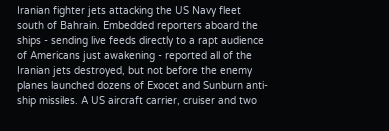Iranian fighter jets attacking the US Navy fleet south of Bahrain. Embedded reporters aboard the ships - sending live feeds directly to a rapt audience of Americans just awakening - reported all of the Iranian jets destroyed, but not before the enemy planes launched dozens of Exocet and Sunburn anti-ship missiles. A US aircraft carrier, cruiser and two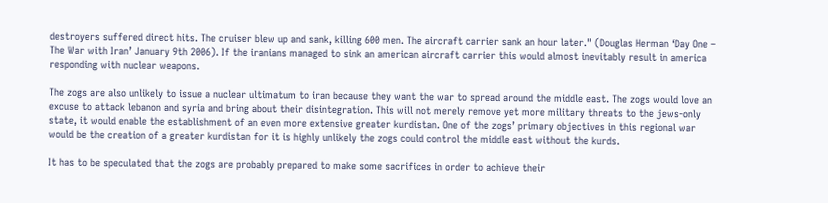destroyers suffered direct hits. The cruiser blew up and sank, killing 600 men. The aircraft carrier sank an hour later." (Douglas Herman ‘Day One – The War with Iran’ January 9th 2006). If the iranians managed to sink an american aircraft carrier this would almost inevitably result in america responding with nuclear weapons.

The zogs are also unlikely to issue a nuclear ultimatum to iran because they want the war to spread around the middle east. The zogs would love an excuse to attack lebanon and syria and bring about their disintegration. This will not merely remove yet more military threats to the jews-only state, it would enable the establishment of an even more extensive greater kurdistan. One of the zogs’ primary objectives in this regional war would be the creation of a greater kurdistan for it is highly unlikely the zogs could control the middle east without the kurds.

It has to be speculated that the zogs are probably prepared to make some sacrifices in order to achieve their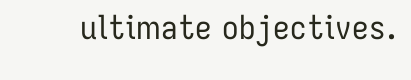ultimate objectives.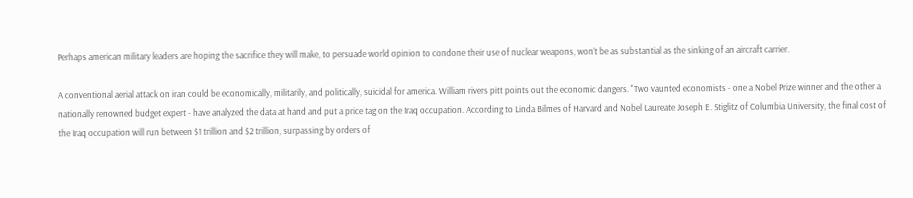Perhaps american military leaders are hoping the sacrifice they will make, to persuade world opinion to condone their use of nuclear weapons, won’t be as substantial as the sinking of an aircraft carrier.

A conventional aerial attack on iran could be economically, militarily, and politically, suicidal for america. William rivers pitt points out the economic dangers. "Two vaunted economists - one a Nobel Prize winner and the other a nationally renowned budget expert - have analyzed the data at hand and put a price tag on the Iraq occupation. According to Linda Bilmes of Harvard and Nobel Laureate Joseph E. Stiglitz of Columbia University, the final cost of the Iraq occupation will run between $1 trillion and $2 trillion, surpassing by orders of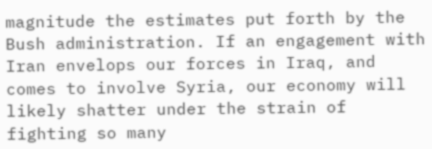magnitude the estimates put forth by the Bush administration. If an engagement with Iran envelops our forces in Iraq, and comes to involve Syria, our economy will likely shatter under the strain of fighting so many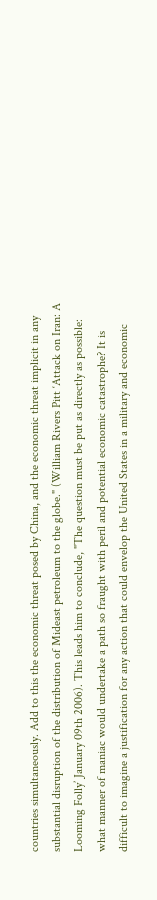countries simultaneously. Add to this the economic threat posed by China, and the economic threat implicit in any substantial disruption of the distribution of Mideast petroleum to the globe." (William Rivers Pitt ‘Attack on Iran: A Looming Folly’ January 09th 2006). This leads him to conclude, "The question must be put as directly as possible: what manner of maniac would undertake a path so fraught with peril and potential economic catastrophe? It is difficult to imagine a justification for any action that could envelop the United States in a military and economic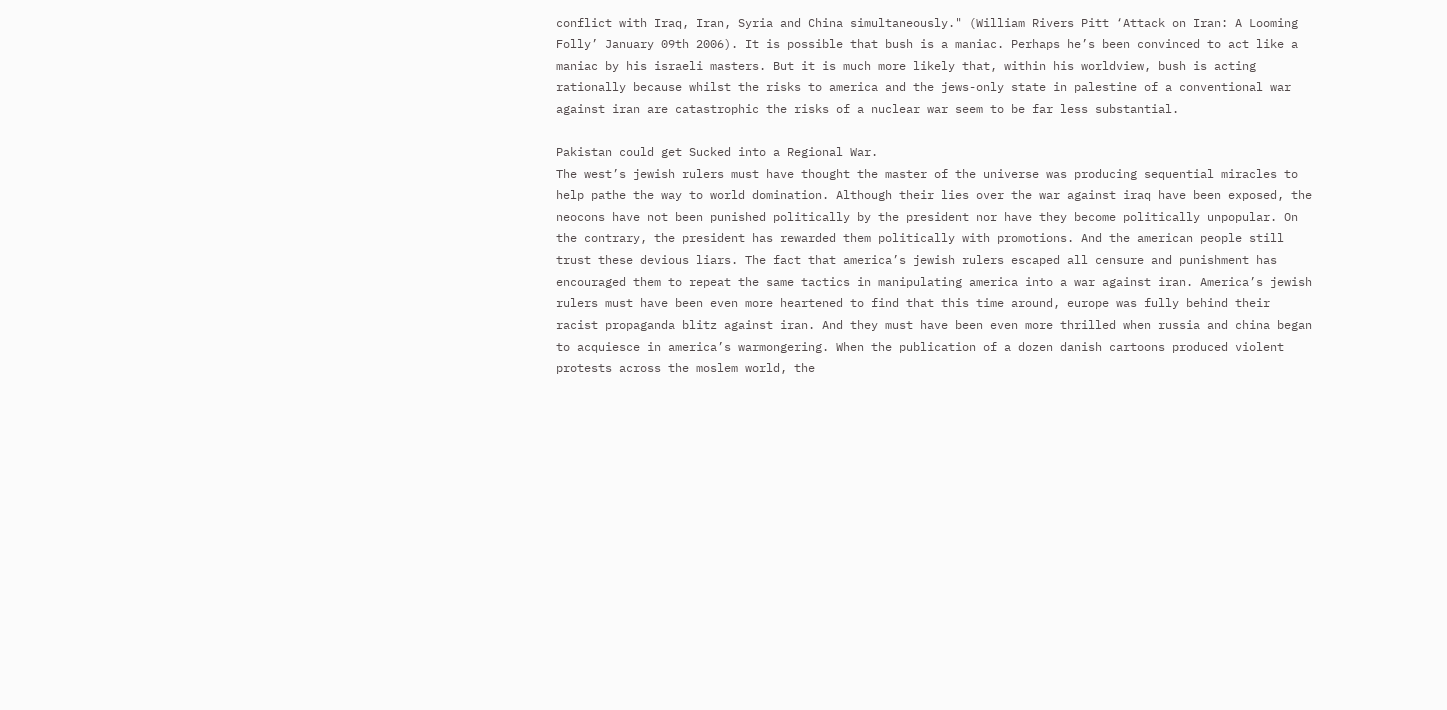conflict with Iraq, Iran, Syria and China simultaneously." (William Rivers Pitt ‘Attack on Iran: A Looming Folly’ January 09th 2006). It is possible that bush is a maniac. Perhaps he’s been convinced to act like a maniac by his israeli masters. But it is much more likely that, within his worldview, bush is acting rationally because whilst the risks to america and the jews-only state in palestine of a conventional war against iran are catastrophic the risks of a nuclear war seem to be far less substantial.

Pakistan could get Sucked into a Regional War.
The west’s jewish rulers must have thought the master of the universe was producing sequential miracles to help pathe the way to world domination. Although their lies over the war against iraq have been exposed, the neocons have not been punished politically by the president nor have they become politically unpopular. On the contrary, the president has rewarded them politically with promotions. And the american people still trust these devious liars. The fact that america’s jewish rulers escaped all censure and punishment has encouraged them to repeat the same tactics in manipulating america into a war against iran. America’s jewish rulers must have been even more heartened to find that this time around, europe was fully behind their racist propaganda blitz against iran. And they must have been even more thrilled when russia and china began to acquiesce in america’s warmongering. When the publication of a dozen danish cartoons produced violent protests across the moslem world, the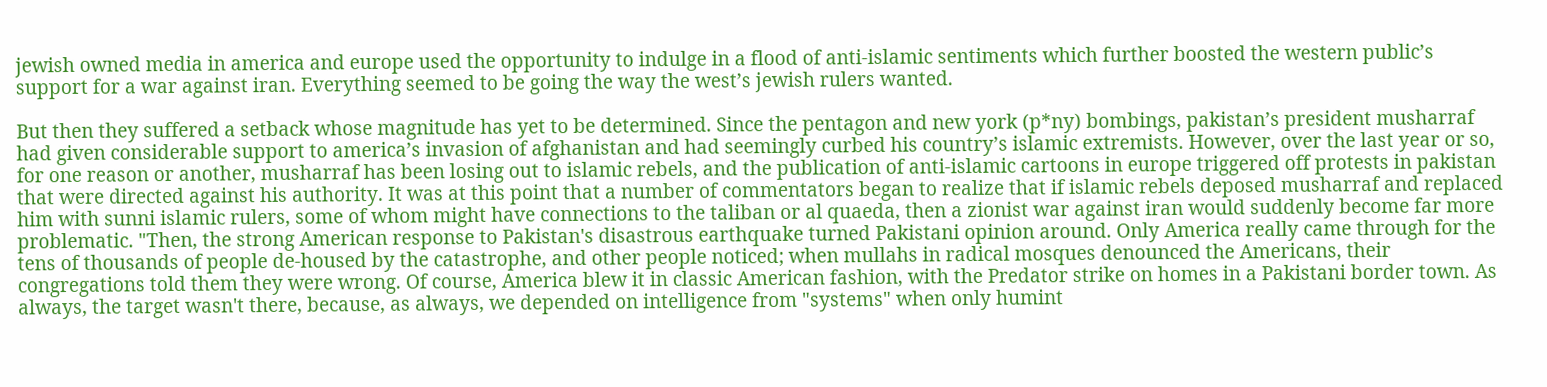jewish owned media in america and europe used the opportunity to indulge in a flood of anti-islamic sentiments which further boosted the western public’s support for a war against iran. Everything seemed to be going the way the west’s jewish rulers wanted.

But then they suffered a setback whose magnitude has yet to be determined. Since the pentagon and new york (p*ny) bombings, pakistan’s president musharraf had given considerable support to america’s invasion of afghanistan and had seemingly curbed his country’s islamic extremists. However, over the last year or so, for one reason or another, musharraf has been losing out to islamic rebels, and the publication of anti-islamic cartoons in europe triggered off protests in pakistan that were directed against his authority. It was at this point that a number of commentators began to realize that if islamic rebels deposed musharraf and replaced him with sunni islamic rulers, some of whom might have connections to the taliban or al quaeda, then a zionist war against iran would suddenly become far more problematic. "Then, the strong American response to Pakistan's disastrous earthquake turned Pakistani opinion around. Only America really came through for the tens of thousands of people de-housed by the catastrophe, and other people noticed; when mullahs in radical mosques denounced the Americans, their congregations told them they were wrong. Of course, America blew it in classic American fashion, with the Predator strike on homes in a Pakistani border town. As always, the target wasn't there, because, as always, we depended on intelligence from "systems" when only humint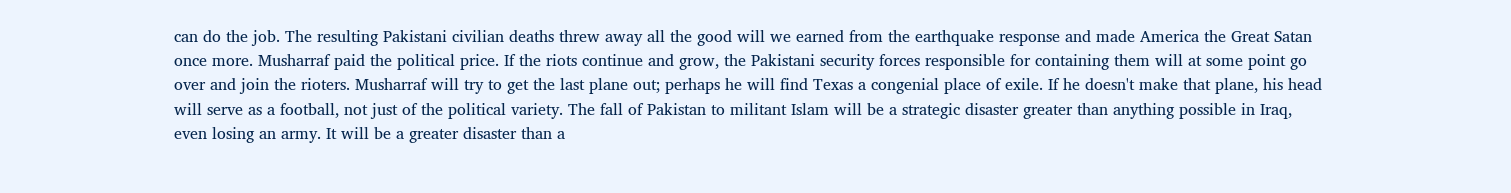can do the job. The resulting Pakistani civilian deaths threw away all the good will we earned from the earthquake response and made America the Great Satan once more. Musharraf paid the political price. If the riots continue and grow, the Pakistani security forces responsible for containing them will at some point go over and join the rioters. Musharraf will try to get the last plane out; perhaps he will find Texas a congenial place of exile. If he doesn't make that plane, his head will serve as a football, not just of the political variety. The fall of Pakistan to militant Islam will be a strategic disaster greater than anything possible in Iraq, even losing an army. It will be a greater disaster than a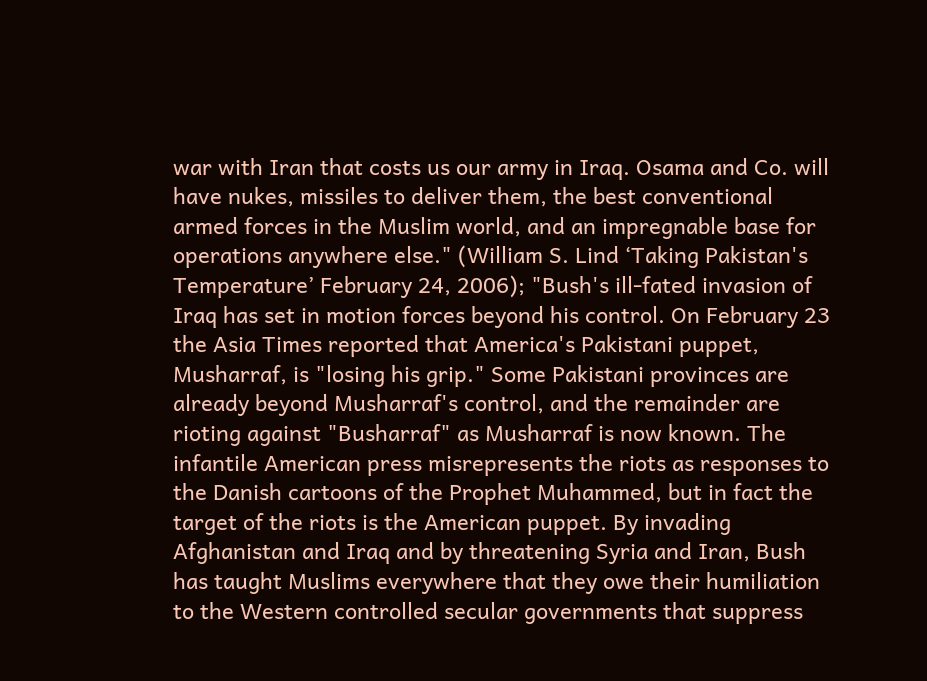war with Iran that costs us our army in Iraq. Osama and Co. will have nukes, missiles to deliver them, the best conventional armed forces in the Muslim world, and an impregnable base for operations anywhere else." (William S. Lind ‘Taking Pakistan's Temperature’ February 24, 2006); "Bush's ill-fated invasion of Iraq has set in motion forces beyond his control. On February 23 the Asia Times reported that America's Pakistani puppet, Musharraf, is "losing his grip." Some Pakistani provinces are already beyond Musharraf's control, and the remainder are rioting against "Busharraf" as Musharraf is now known. The infantile American press misrepresents the riots as responses to the Danish cartoons of the Prophet Muhammed, but in fact the target of the riots is the American puppet. By invading Afghanistan and Iraq and by threatening Syria and Iran, Bush has taught Muslims everywhere that they owe their humiliation to the Western controlled secular governments that suppress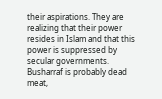their aspirations. They are realizing that their power resides in Islam and that this power is suppressed by secular governments. Busharraf is probably dead meat,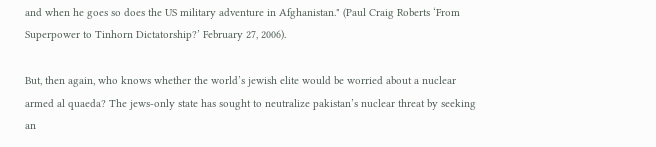and when he goes so does the US military adventure in Afghanistan." (Paul Craig Roberts ‘From Superpower to Tinhorn Dictatorship?’ February 27, 2006).

But, then again, who knows whether the world’s jewish elite would be worried about a nuclear armed al quaeda? The jews-only state has sought to neutralize pakistan’s nuclear threat by seeking an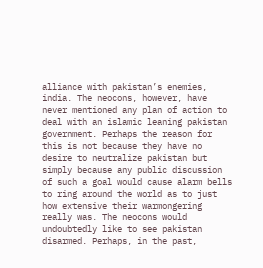alliance with pakistan’s enemies, india. The neocons, however, have never mentioned any plan of action to deal with an islamic leaning pakistan government. Perhaps the reason for this is not because they have no desire to neutralize pakistan but simply because any public discussion of such a goal would cause alarm bells to ring around the world as to just how extensive their warmongering really was. The neocons would undoubtedly like to see pakistan disarmed. Perhaps, in the past,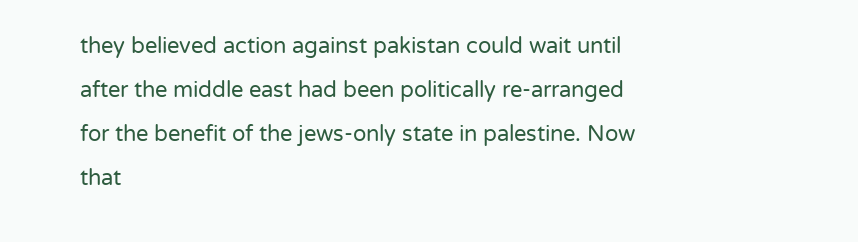they believed action against pakistan could wait until after the middle east had been politically re-arranged for the benefit of the jews-only state in palestine. Now that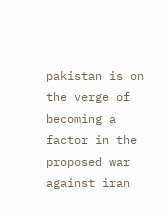pakistan is on the verge of becoming a factor in the proposed war against iran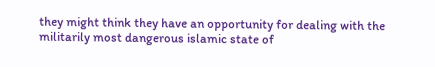they might think they have an opportunity for dealing with the militarily most dangerous islamic state of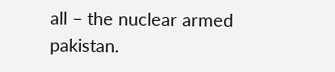all – the nuclear armed pakistan.